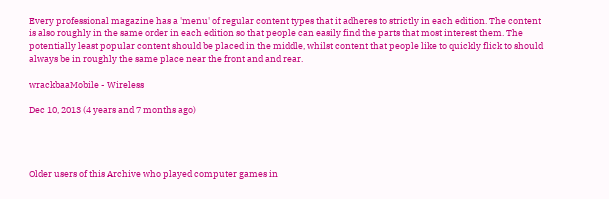Every professional magazine has a 'menu' of regular content types that it adheres to strictly in each edition. The content is also roughly in the same order in each edition so that people can easily find the parts that most interest them. The potentially least popular content should be placed in the middle, whilst content that people like to quickly flick to should always be in roughly the same place near the front and and rear.

wrackbaaMobile - Wireless

Dec 10, 2013 (4 years and 7 months ago)




Older users of this Archive who played computer games in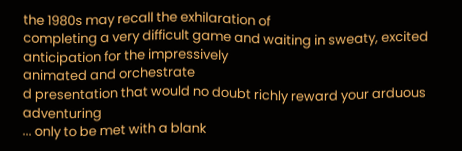the 1980s may recall the exhilaration of
completing a very difficult game and waiting in sweaty, excited anticipation for the impressively
animated and orchestrate
d presentation that would no doubt richly reward your arduous adventuring
... only to be met with a blank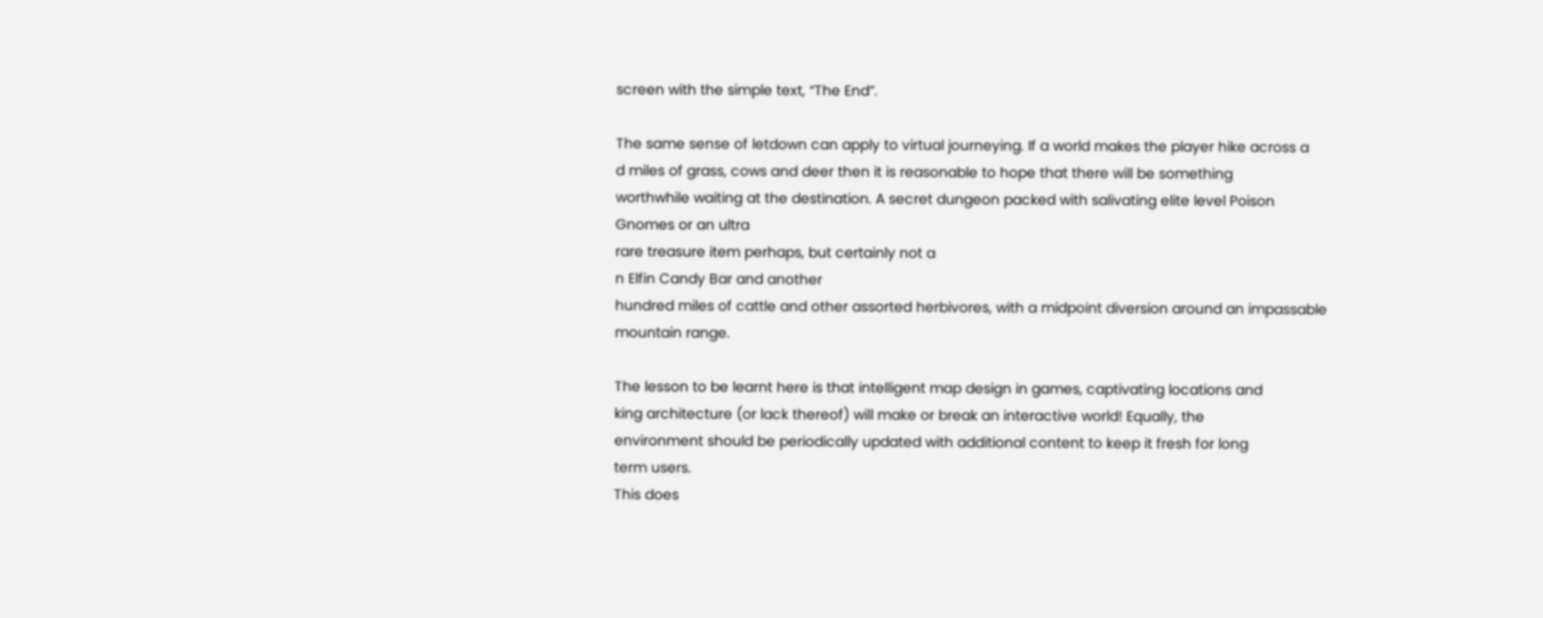screen with the simple text, “The End”.

The same sense of letdown can apply to virtual journeying. If a world makes the player hike across a
d miles of grass, cows and deer then it is reasonable to hope that there will be something
worthwhile waiting at the destination. A secret dungeon packed with salivating elite level Poison
Gnomes or an ultra
rare treasure item perhaps, but certainly not a
n Elfin Candy Bar and another
hundred miles of cattle and other assorted herbivores, with a midpoint diversion around an impassable
mountain range.

The lesson to be learnt here is that intelligent map design in games, captivating locations and
king architecture (or lack thereof) will make or break an interactive world! Equally, the
environment should be periodically updated with additional content to keep it fresh for long
term users.
This does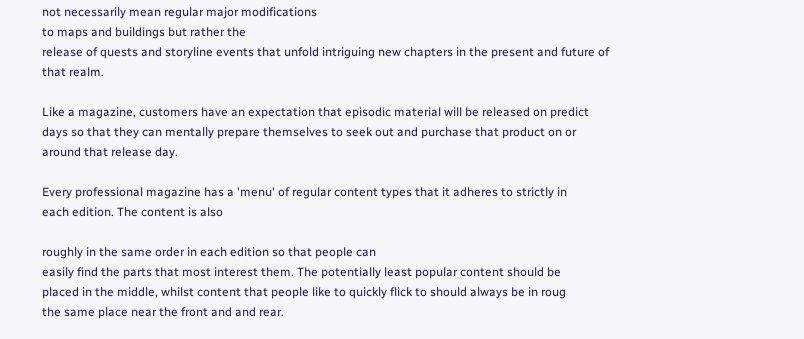not necessarily mean regular major modifications
to maps and buildings but rather the
release of quests and storyline events that unfold intriguing new chapters in the present and future of
that realm.

Like a magazine, customers have an expectation that episodic material will be released on predict
days so that they can mentally prepare themselves to seek out and purchase that product on or
around that release day.

Every professional magazine has a 'menu' of regular content types that it adheres to strictly in
each edition. The content is also

roughly in the same order in each edition so that people can
easily find the parts that most interest them. The potentially least popular content should be
placed in the middle, whilst content that people like to quickly flick to should always be in roug
the same place near the front and and rear.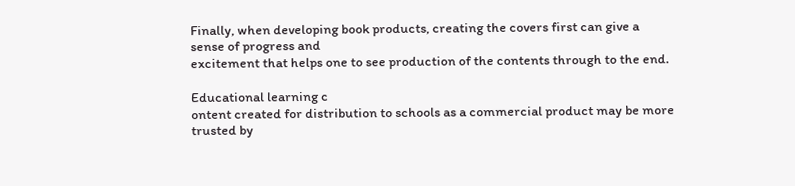Finally, when developing book products, creating the covers first can give a sense of progress and
excitement that helps one to see production of the contents through to the end.

Educational learning c
ontent created for distribution to schools as a commercial product may be more
trusted by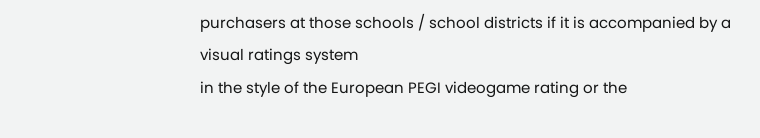purchasers at those schools / school districts if it is accompanied by a visual ratings system
in the style of the European PEGI videogame rating or the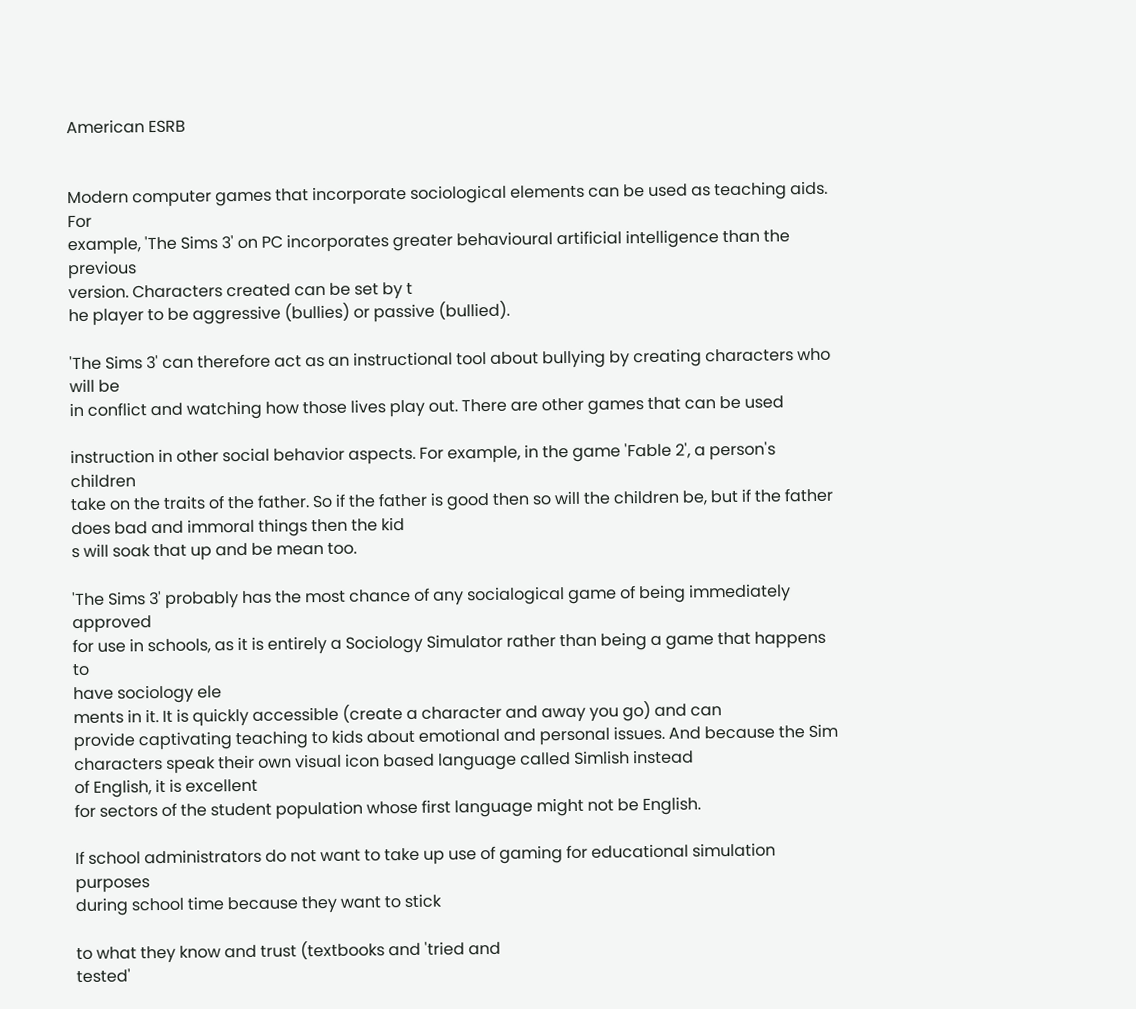American ESRB


Modern computer games that incorporate sociological elements can be used as teaching aids. For
example, 'The Sims 3' on PC incorporates greater behavioural artificial intelligence than the previous
version. Characters created can be set by t
he player to be aggressive (bullies) or passive (bullied).

'The Sims 3' can therefore act as an instructional tool about bullying by creating characters who will be
in conflict and watching how those lives play out. There are other games that can be used

instruction in other social behavior aspects. For example, in the game 'Fable 2', a person's children
take on the traits of the father. So if the father is good then so will the children be, but if the father
does bad and immoral things then the kid
s will soak that up and be mean too.

'The Sims 3' probably has the most chance of any socialogical game of being immediately approved
for use in schools, as it is entirely a Sociology Simulator rather than being a game that happens to
have sociology ele
ments in it. It is quickly accessible (create a character and away you go) and can
provide captivating teaching to kids about emotional and personal issues. And because the Sim
characters speak their own visual icon based language called Simlish instead
of English, it is excellent
for sectors of the student population whose first language might not be English.

If school administrators do not want to take up use of gaming for educational simulation purposes
during school time because they want to stick

to what they know and trust (textbooks and 'tried and
tested'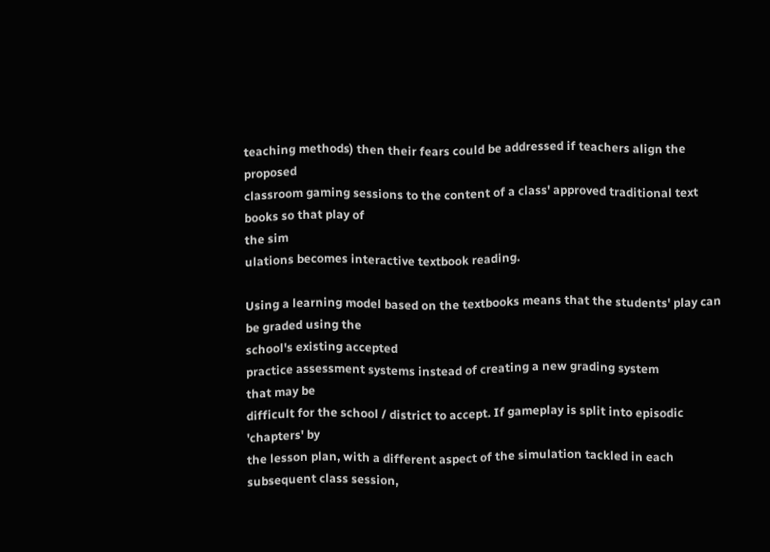teaching methods) then their fears could be addressed if teachers align the proposed
classroom gaming sessions to the content of a class' approved traditional text books so that play of
the sim
ulations becomes interactive textbook reading.

Using a learning model based on the textbooks means that the students' play can be graded using the
school's existing accepted
practice assessment systems instead of creating a new grading system
that may be
difficult for the school / district to accept. If gameplay is split into episodic 'chapters' by
the lesson plan, with a different aspect of the simulation tackled in each subsequent class session,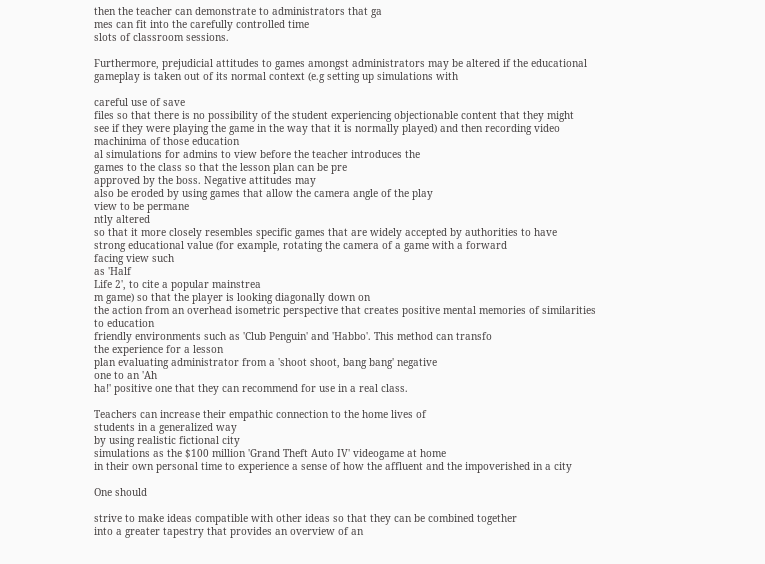then the teacher can demonstrate to administrators that ga
mes can fit into the carefully controlled time
slots of classroom sessions.

Furthermore, prejudicial attitudes to games amongst administrators may be altered if the educational
gameplay is taken out of its normal context (e.g setting up simulations with

careful use of save
files so that there is no possibility of the student experiencing objectionable content that they might
see if they were playing the game in the way that it is normally played) and then recording video
machinima of those education
al simulations for admins to view before the teacher introduces the
games to the class so that the lesson plan can be pre
approved by the boss. Negative attitudes may
also be eroded by using games that allow the camera angle of the play
view to be permane
ntly altered
so that it more closely resembles specific games that are widely accepted by authorities to have
strong educational value (for example, rotating the camera of a game with a forward
facing view such
as 'Half
Life 2', to cite a popular mainstrea
m game) so that the player is looking diagonally down on
the action from an overhead isometric perspective that creates positive mental memories of similarities
to education
friendly environments such as 'Club Penguin' and 'Habbo'. This method can transfo
the experience for a lesson
plan evaluating administrator from a 'shoot shoot, bang bang' negative
one to an 'Ah
ha!' positive one that they can recommend for use in a real class.

Teachers can increase their empathic connection to the home lives of
students in a generalized way
by using realistic fictional city
simulations as the $100 million 'Grand Theft Auto IV' videogame at home
in their own personal time to experience a sense of how the affluent and the impoverished in a city

One should

strive to make ideas compatible with other ideas so that they can be combined together
into a greater tapestry that provides an overview of an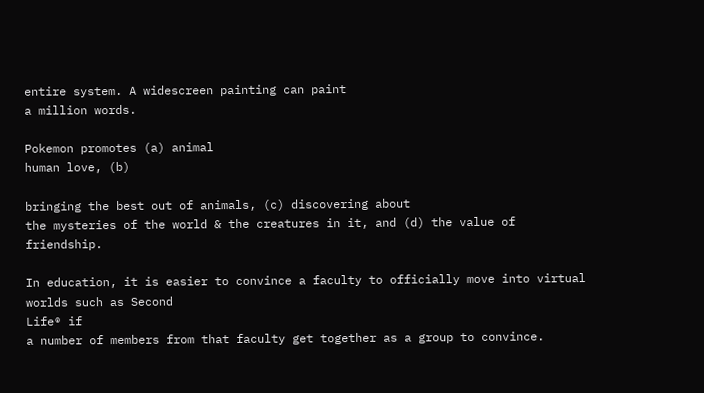entire system. A widescreen painting can paint
a million words.

Pokemon promotes (a) animal
human love, (b)

bringing the best out of animals, (c) discovering about
the mysteries of the world & the creatures in it, and (d) the value of friendship.

In education, it is easier to convince a faculty to officially move into virtual worlds such as Second
Life® if
a number of members from that faculty get together as a group to convince.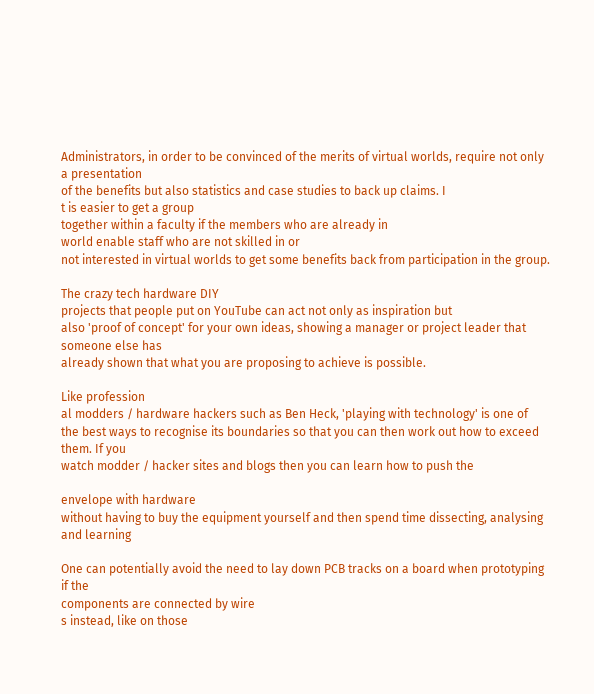Administrators, in order to be convinced of the merits of virtual worlds, require not only a presentation
of the benefits but also statistics and case studies to back up claims. I
t is easier to get a group
together within a faculty if the members who are already in
world enable staff who are not skilled in or
not interested in virtual worlds to get some benefits back from participation in the group.

The crazy tech hardware DIY
projects that people put on YouTube can act not only as inspiration but
also 'proof of concept' for your own ideas, showing a manager or project leader that someone else has
already shown that what you are proposing to achieve is possible.

Like profession
al modders / hardware hackers such as Ben Heck, 'playing with technology' is one of
the best ways to recognise its boundaries so that you can then work out how to exceed them. If you
watch modder / hacker sites and blogs then you can learn how to push the

envelope with hardware
without having to buy the equipment yourself and then spend time dissecting, analysing and learning

One can potentially avoid the need to lay down PCB tracks on a board when prototyping if the
components are connected by wire
s instead, like on those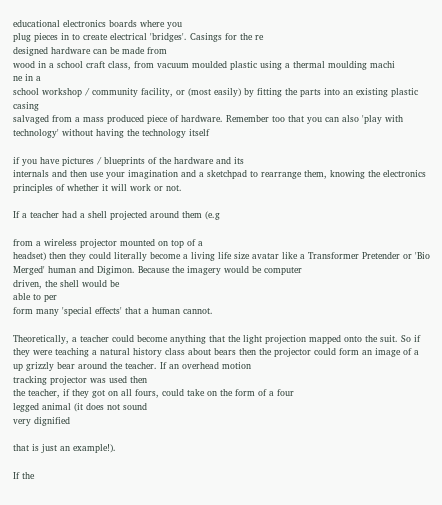educational electronics boards where you
plug pieces in to create electrical 'bridges'. Casings for the re
designed hardware can be made from
wood in a school craft class, from vacuum moulded plastic using a thermal moulding machi
ne in a
school workshop / community facility, or (most easily) by fitting the parts into an existing plastic casing
salvaged from a mass produced piece of hardware. Remember too that you can also 'play with
technology' without having the technology itself

if you have pictures / blueprints of the hardware and its
internals and then use your imagination and a sketchpad to rearrange them, knowing the electronics
principles of whether it will work or not.

If a teacher had a shell projected around them (e.g

from a wireless projector mounted on top of a
headset) then they could literally become a living life size avatar like a Transformer Pretender or 'Bio
Merged' human and Digimon. Because the imagery would be computer
driven, the shell would be
able to per
form many 'special effects' that a human cannot.

Theoretically, a teacher could become anything that the light projection mapped onto the suit. So if
they were teaching a natural history class about bears then the projector could form an image of a
up grizzly bear around the teacher. If an overhead motion
tracking projector was used then
the teacher, if they got on all fours, could take on the form of a four
legged animal (it does not sound
very dignified

that is just an example!).

If the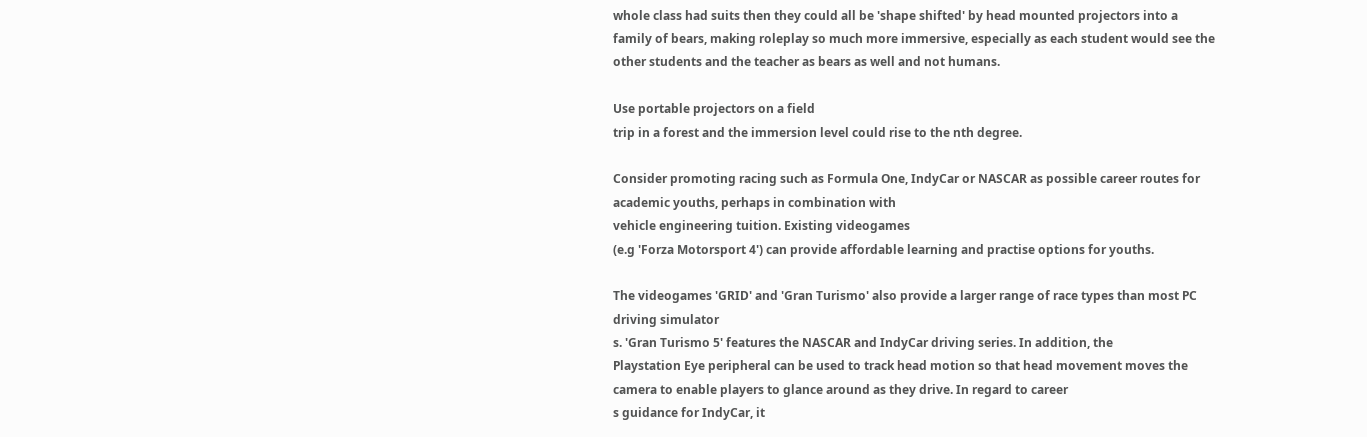whole class had suits then they could all be 'shape shifted' by head mounted projectors into a
family of bears, making roleplay so much more immersive, especially as each student would see the
other students and the teacher as bears as well and not humans.

Use portable projectors on a field
trip in a forest and the immersion level could rise to the nth degree.

Consider promoting racing such as Formula One, IndyCar or NASCAR as possible career routes for
academic youths, perhaps in combination with
vehicle engineering tuition. Existing videogames
(e.g 'Forza Motorsport 4') can provide affordable learning and practise options for youths.

The videogames 'GRID' and 'Gran Turismo' also provide a larger range of race types than most PC
driving simulator
s. 'Gran Turismo 5' features the NASCAR and IndyCar driving series. In addition, the
Playstation Eye peripheral can be used to track head motion so that head movement moves the
camera to enable players to glance around as they drive. In regard to career
s guidance for IndyCar, it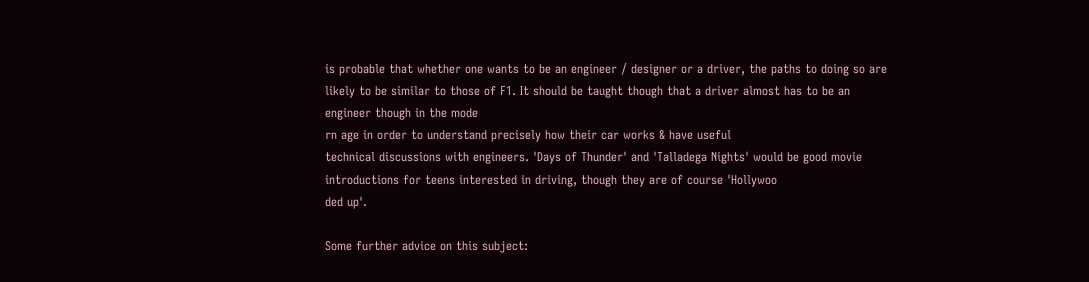is probable that whether one wants to be an engineer / designer or a driver, the paths to doing so are
likely to be similar to those of F1. It should be taught though that a driver almost has to be an
engineer though in the mode
rn age in order to understand precisely how their car works & have useful
technical discussions with engineers. 'Days of Thunder' and 'Talladega Nights' would be good movie
introductions for teens interested in driving, though they are of course 'Hollywoo
ded up'.

Some further advice on this subject: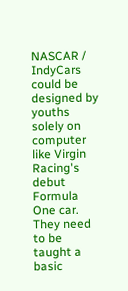NASCAR / IndyCars could be designed by youths solely on computer like Virgin Racing's debut
Formula One car. They need to be taught a basic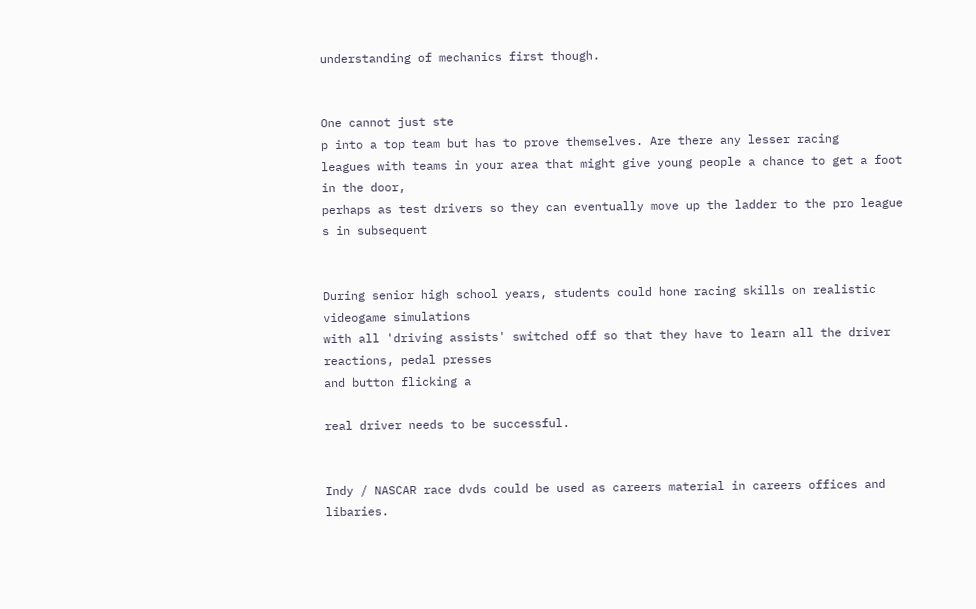understanding of mechanics first though.


One cannot just ste
p into a top team but has to prove themselves. Are there any lesser racing
leagues with teams in your area that might give young people a chance to get a foot in the door,
perhaps as test drivers so they can eventually move up the ladder to the pro league
s in subsequent


During senior high school years, students could hone racing skills on realistic videogame simulations
with all 'driving assists' switched off so that they have to learn all the driver reactions, pedal presses
and button flicking a

real driver needs to be successful.


Indy / NASCAR race dvds could be used as careers material in careers offices and libaries.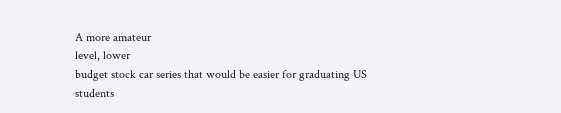A more amateur
level, lower
budget stock car series that would be easier for graduating US
students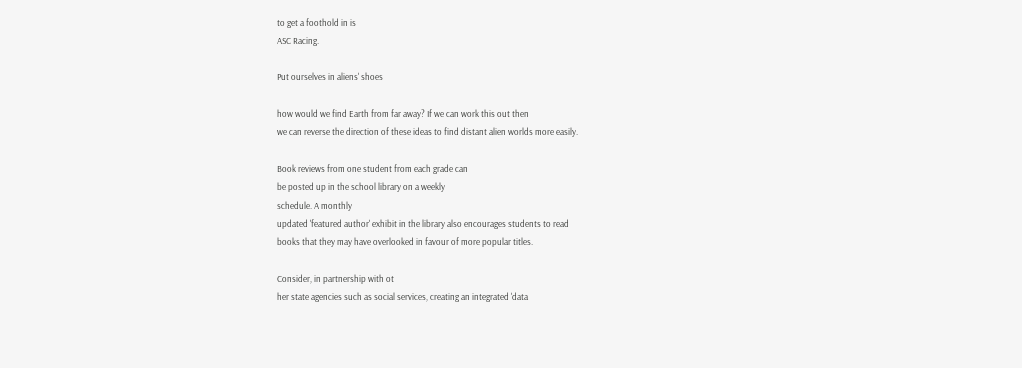to get a foothold in is
ASC Racing.

Put ourselves in aliens' shoes

how would we find Earth from far away? If we can work this out then
we can reverse the direction of these ideas to find distant alien worlds more easily.

Book reviews from one student from each grade can
be posted up in the school library on a weekly
schedule. A monthly
updated 'featured author' exhibit in the library also encourages students to read
books that they may have overlooked in favour of more popular titles.

Consider, in partnership with ot
her state agencies such as social services, creating an integrated 'data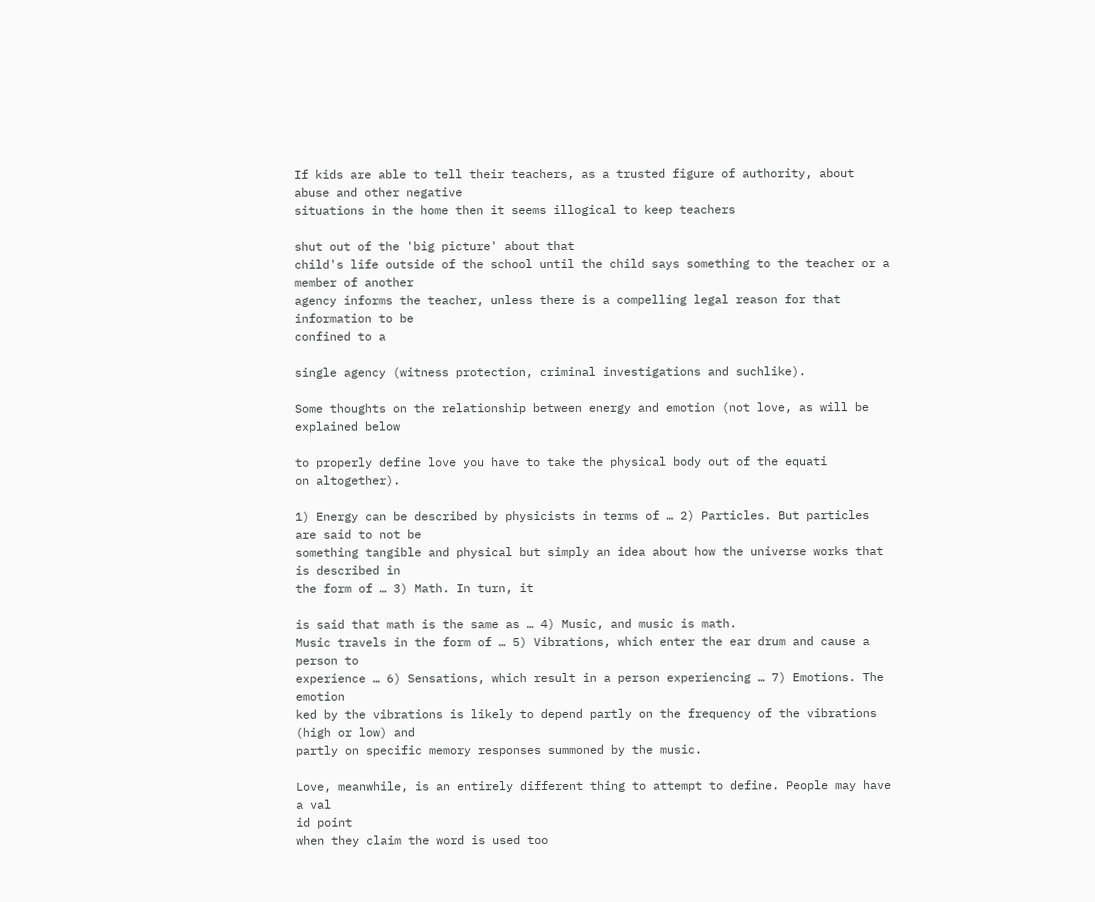If kids are able to tell their teachers, as a trusted figure of authority, about abuse and other negative
situations in the home then it seems illogical to keep teachers

shut out of the 'big picture' about that
child's life outside of the school until the child says something to the teacher or a member of another
agency informs the teacher, unless there is a compelling legal reason for that information to be
confined to a

single agency (witness protection, criminal investigations and suchlike).

Some thoughts on the relationship between energy and emotion (not love, as will be explained below

to properly define love you have to take the physical body out of the equati
on altogether).

1) Energy can be described by physicists in terms of … 2) Particles. But particles are said to not be
something tangible and physical but simply an idea about how the universe works that is described in
the form of … 3) Math. In turn, it

is said that math is the same as … 4) Music, and music is math.
Music travels in the form of … 5) Vibrations, which enter the ear drum and cause a person to
experience … 6) Sensations, which result in a person experiencing … 7) Emotions. The emotion
ked by the vibrations is likely to depend partly on the frequency of the vibrations (high or low) and
partly on specific memory responses summoned by the music.

Love, meanwhile, is an entirely different thing to attempt to define. People may have a val
id point
when they claim the word is used too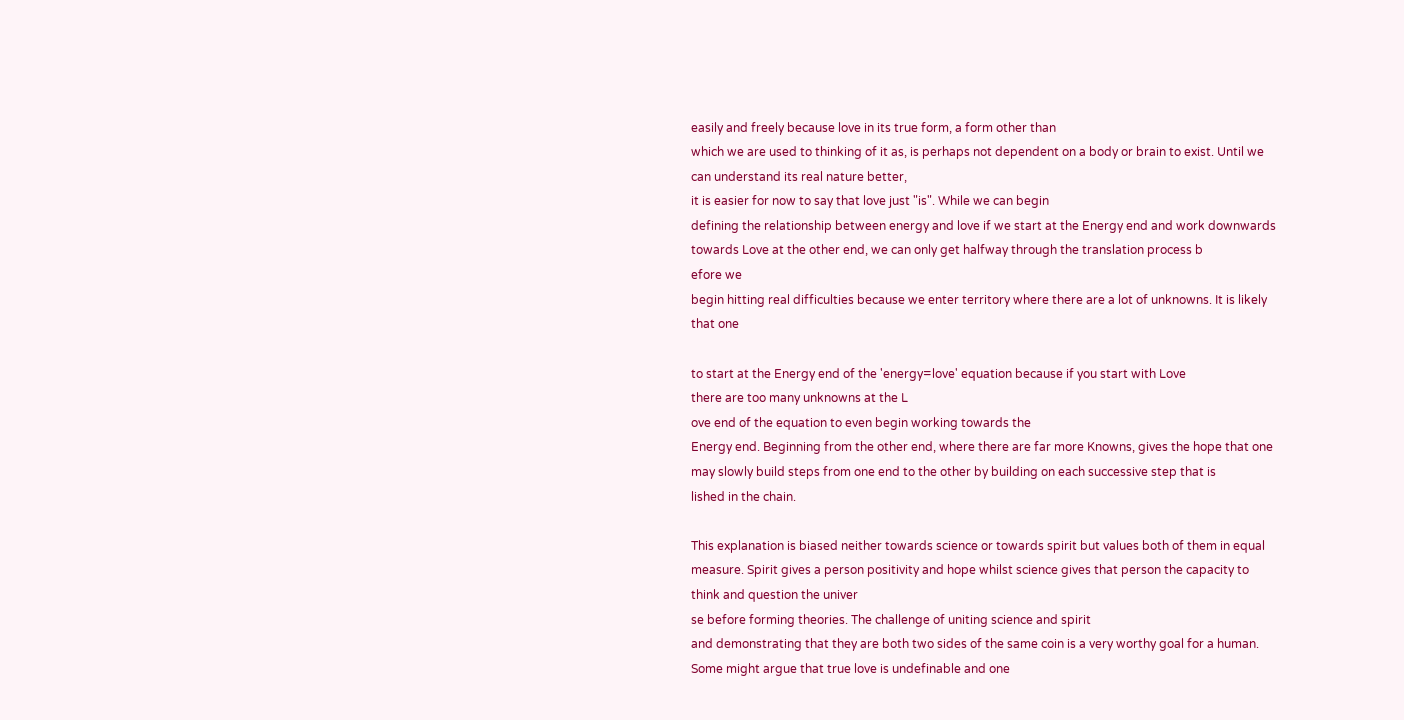easily and freely because love in its true form, a form other than
which we are used to thinking of it as, is perhaps not dependent on a body or brain to exist. Until we
can understand its real nature better,
it is easier for now to say that love just "is". While we can begin
defining the relationship between energy and love if we start at the Energy end and work downwards
towards Love at the other end, we can only get halfway through the translation process b
efore we
begin hitting real difficulties because we enter territory where there are a lot of unknowns. It is likely
that one

to start at the Energy end of the 'energy=love' equation because if you start with Love
there are too many unknowns at the L
ove end of the equation to even begin working towards the
Energy end. Beginning from the other end, where there are far more Knowns, gives the hope that one
may slowly build steps from one end to the other by building on each successive step that is
lished in the chain.

This explanation is biased neither towards science or towards spirit but values both of them in equal
measure. Spirit gives a person positivity and hope whilst science gives that person the capacity to
think and question the univer
se before forming theories. The challenge of uniting science and spirit
and demonstrating that they are both two sides of the same coin is a very worthy goal for a human.
Some might argue that true love is undefinable and one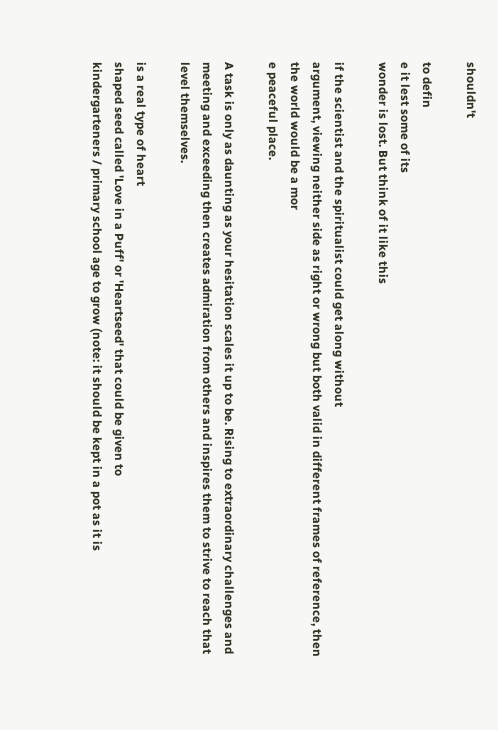shouldn't

to defin
e it lest some of its
wonder is lost. But think of it like this

if the scientist and the spiritualist could get along without
argument, viewing neither side as right or wrong but both valid in different frames of reference, then
the world would be a mor
e peaceful place.

A task is only as daunting as your hesitation scales it up to be. Rising to extraordinary challenges and
meeting and exceeding then creates admiration from others and inspires them to strive to reach that
level themselves.

is a real type of heart
shaped seed called 'Love in a Puff' or 'Heartseed' that could be given to
kindergarteners / primary school age to grow (note: it should be kept in a pot as it is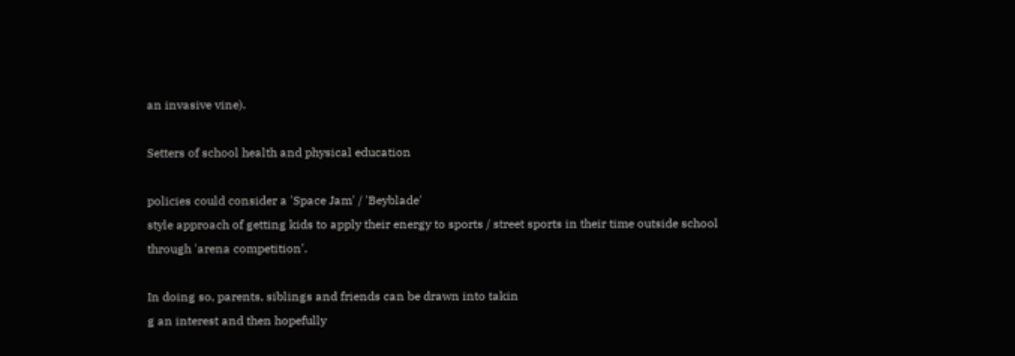an invasive vine).

Setters of school health and physical education

policies could consider a 'Space Jam' / 'Beyblade'
style approach of getting kids to apply their energy to sports / street sports in their time outside school
through 'arena competition'.

In doing so, parents, siblings and friends can be drawn into takin
g an interest and then hopefully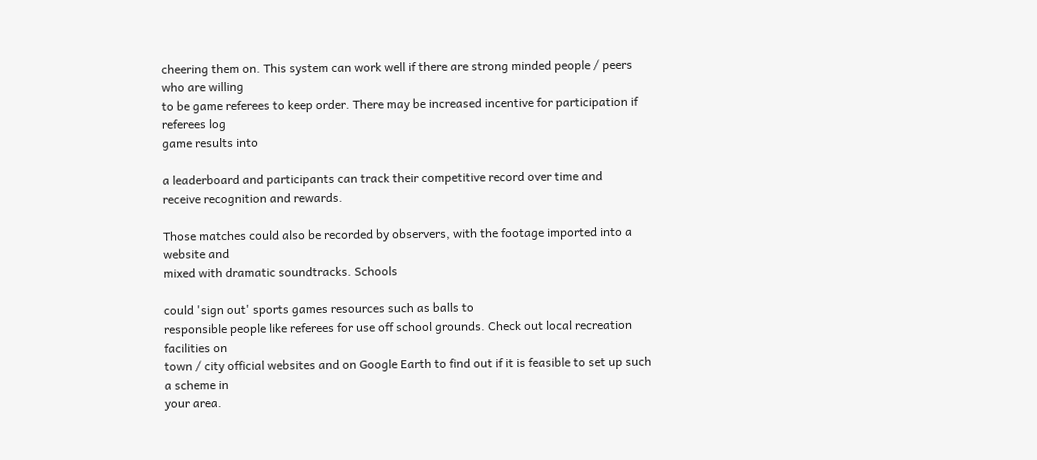cheering them on. This system can work well if there are strong minded people / peers who are willing
to be game referees to keep order. There may be increased incentive for participation if referees log
game results into

a leaderboard and participants can track their competitive record over time and
receive recognition and rewards.

Those matches could also be recorded by observers, with the footage imported into a website and
mixed with dramatic soundtracks. Schools

could 'sign out' sports games resources such as balls to
responsible people like referees for use off school grounds. Check out local recreation facilities on
town / city official websites and on Google Earth to find out if it is feasible to set up such
a scheme in
your area.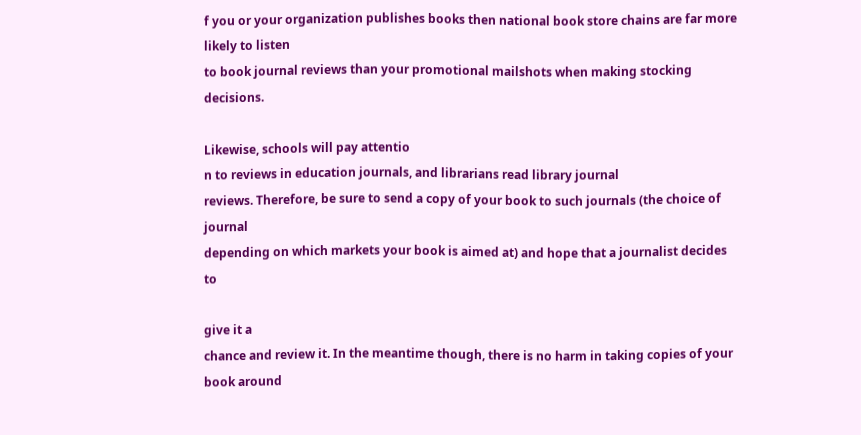f you or your organization publishes books then national book store chains are far more likely to listen
to book journal reviews than your promotional mailshots when making stocking decisions.

Likewise, schools will pay attentio
n to reviews in education journals, and librarians read library journal
reviews. Therefore, be sure to send a copy of your book to such journals (the choice of journal
depending on which markets your book is aimed at) and hope that a journalist decides to

give it a
chance and review it. In the meantime though, there is no harm in taking copies of your book around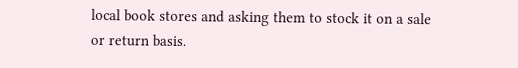local book stores and asking them to stock it on a sale or return basis.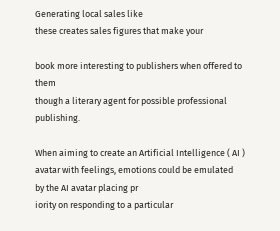Generating local sales like
these creates sales figures that make your

book more interesting to publishers when offered to them
though a literary agent for possible professional publishing.

When aiming to create an Artificial Intelligence ( AI ) avatar with feelings, emotions could be emulated
by the AI avatar placing pr
iority on responding to a particular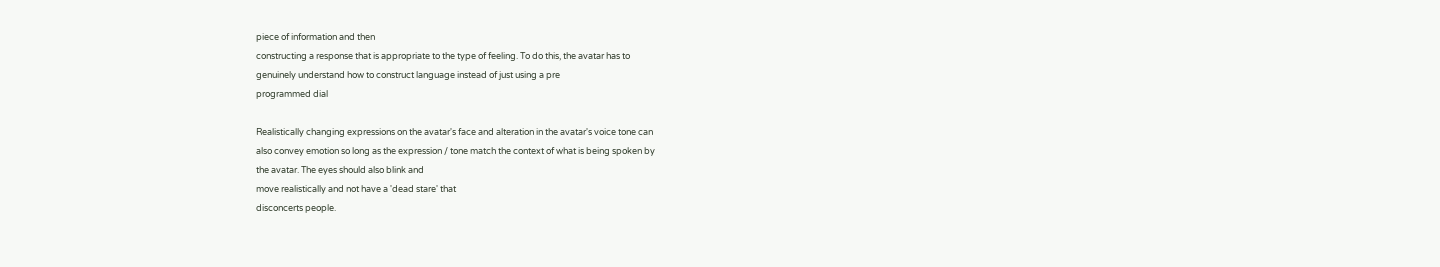piece of information and then
constructing a response that is appropriate to the type of feeling. To do this, the avatar has to
genuinely understand how to construct language instead of just using a pre
programmed dial

Realistically changing expressions on the avatar's face and alteration in the avatar's voice tone can
also convey emotion so long as the expression / tone match the context of what is being spoken by
the avatar. The eyes should also blink and
move realistically and not have a 'dead stare' that
disconcerts people.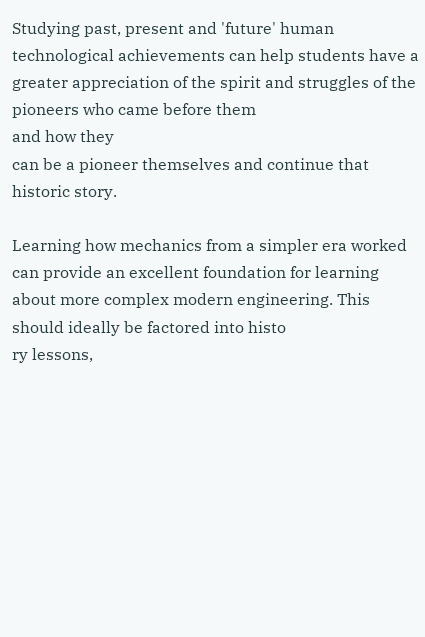Studying past, present and 'future' human technological achievements can help students have a
greater appreciation of the spirit and struggles of the pioneers who came before them
and how they
can be a pioneer themselves and continue that historic story.

Learning how mechanics from a simpler era worked can provide an excellent foundation for learning
about more complex modern engineering. This should ideally be factored into histo
ry lessons,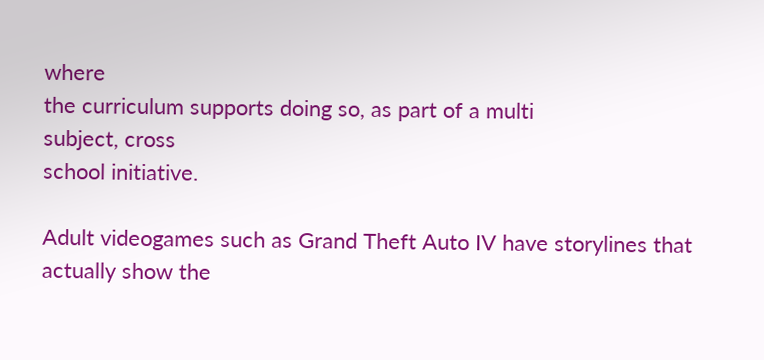where
the curriculum supports doing so, as part of a multi
subject, cross
school initiative.

Adult videogames such as Grand Theft Auto IV have storylines that actually show the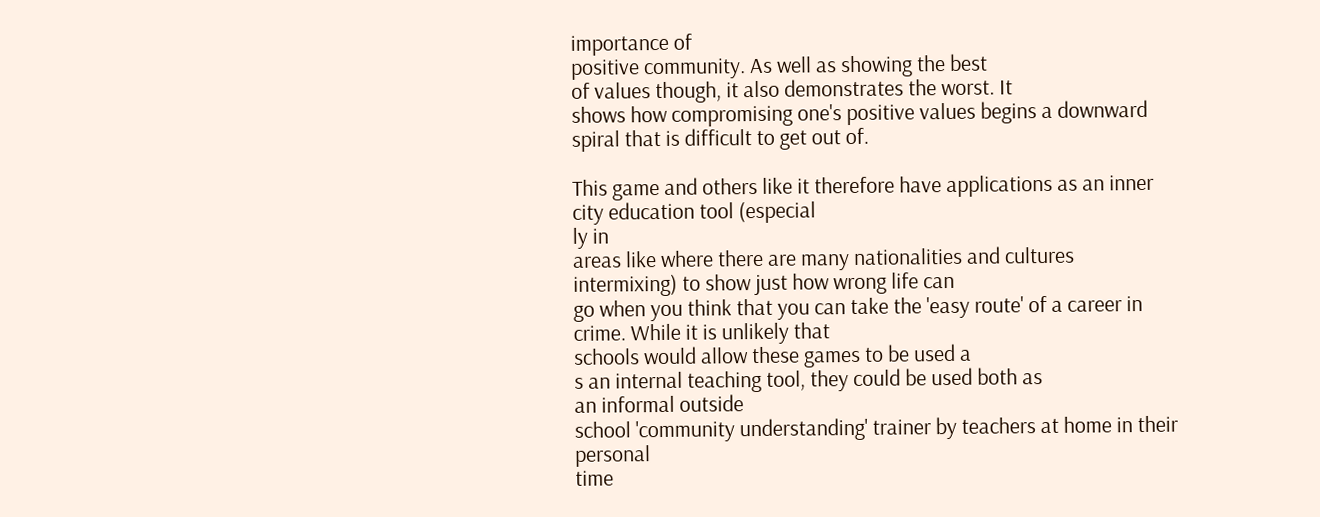importance of
positive community. As well as showing the best
of values though, it also demonstrates the worst. It
shows how compromising one's positive values begins a downward spiral that is difficult to get out of.

This game and others like it therefore have applications as an inner
city education tool (especial
ly in
areas like where there are many nationalities and cultures intermixing) to show just how wrong life can
go when you think that you can take the 'easy route' of a career in crime. While it is unlikely that
schools would allow these games to be used a
s an internal teaching tool, they could be used both as
an informal outside
school 'community understanding' trainer by teachers at home in their personal
time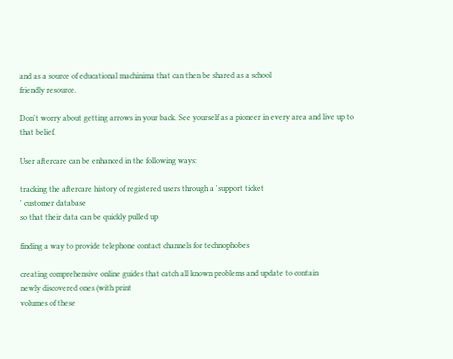and as a source of educational machinima that can then be shared as a school
friendly resource.

Don't worry about getting arrows in your back. See yourself as a pioneer in every area and live up to
that belief.

User aftercare can be enhanced in the following ways:

tracking the aftercare history of registered users through a 'support ticket
' customer database
so that their data can be quickly pulled up

finding a way to provide telephone contact channels for technophobes

creating comprehensive online guides that catch all known problems and update to contain
newly discovered ones (with print
volumes of these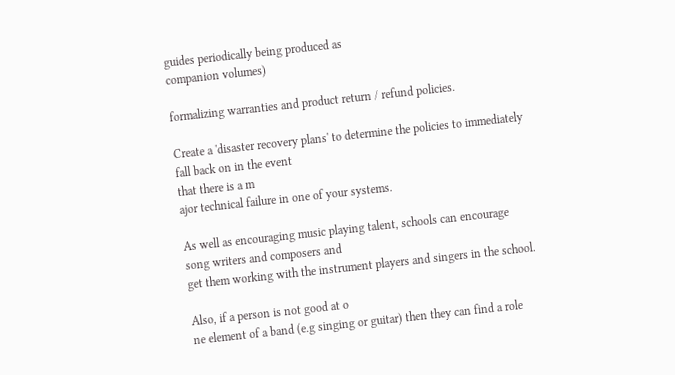guides periodically being produced as
companion volumes)

formalizing warranties and product return / refund policies.

Create a 'disaster recovery plans' to determine the policies to immediately fall back on in the event
that there is a m
ajor technical failure in one of your systems.

As well as encouraging music playing talent, schools can encourage song writers and composers and
get them working with the instrument players and singers in the school.

Also, if a person is not good at o
ne element of a band (e.g singing or guitar) then they can find a role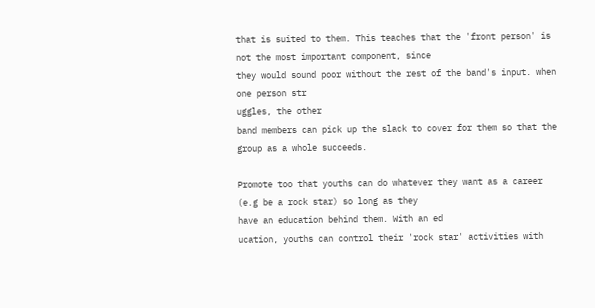that is suited to them. This teaches that the 'front person' is not the most important component, since
they would sound poor without the rest of the band's input. when one person str
uggles, the other
band members can pick up the slack to cover for them so that the group as a whole succeeds.

Promote too that youths can do whatever they want as a career (e.g be a rock star) so long as they
have an education behind them. With an ed
ucation, youths can control their 'rock star' activities with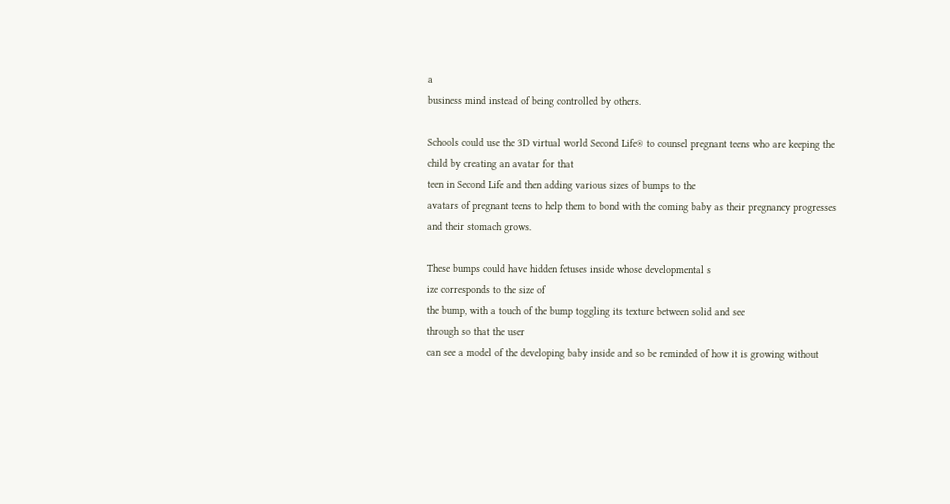a
business mind instead of being controlled by others.

Schools could use the 3D virtual world Second Life® to counsel pregnant teens who are keeping the
child by creating an avatar for that
teen in Second Life and then adding various sizes of bumps to the
avatars of pregnant teens to help them to bond with the coming baby as their pregnancy progresses
and their stomach grows.

These bumps could have hidden fetuses inside whose developmental s
ize corresponds to the size of
the bump, with a touch of the bump toggling its texture between solid and see
through so that the user
can see a model of the developing baby inside and so be reminded of how it is growing without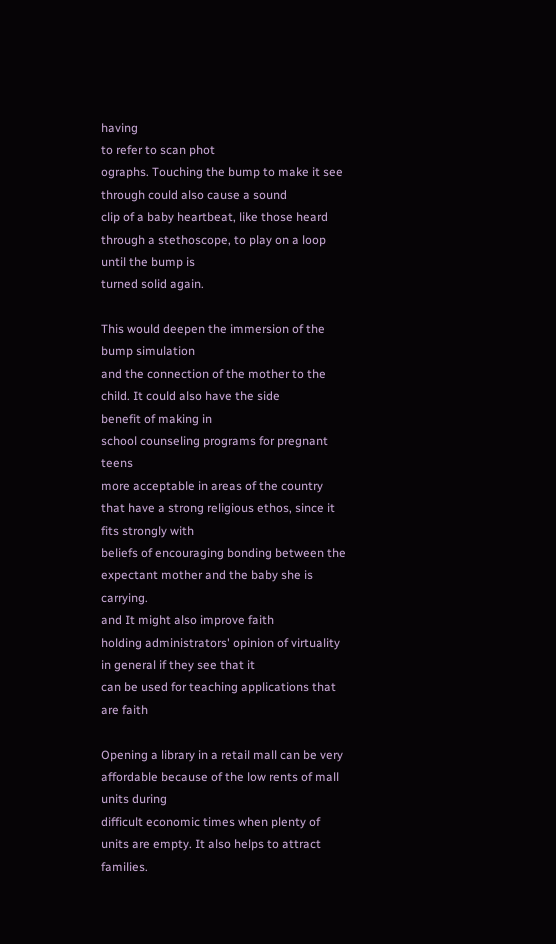having
to refer to scan phot
ographs. Touching the bump to make it see
through could also cause a sound
clip of a baby heartbeat, like those heard through a stethoscope, to play on a loop until the bump is
turned solid again.

This would deepen the immersion of the bump simulation
and the connection of the mother to the
child. It could also have the side
benefit of making in
school counseling programs for pregnant teens
more acceptable in areas of the country that have a strong religious ethos, since it fits strongly with
beliefs of encouraging bonding between the expectant mother and the baby she is carrying.
and It might also improve faith
holding administrators' opinion of virtuality in general if they see that it
can be used for teaching applications that are faith

Opening a library in a retail mall can be very affordable because of the low rents of mall units during
difficult economic times when plenty of units are empty. It also helps to attract families.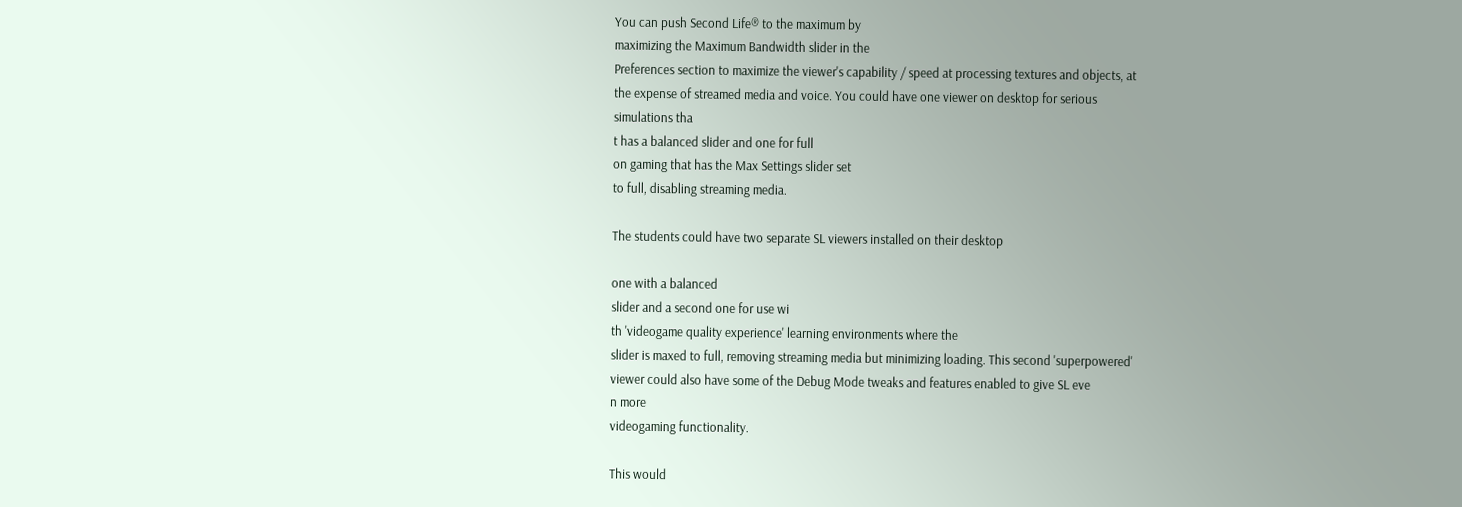You can push Second Life® to the maximum by
maximizing the Maximum Bandwidth slider in the
Preferences section to maximize the viewer's capability / speed at processing textures and objects, at
the expense of streamed media and voice. You could have one viewer on desktop for serious
simulations tha
t has a balanced slider and one for full
on gaming that has the Max Settings slider set
to full, disabling streaming media.

The students could have two separate SL viewers installed on their desktop

one with a balanced
slider and a second one for use wi
th 'videogame quality experience' learning environments where the
slider is maxed to full, removing streaming media but minimizing loading. This second 'superpowered'
viewer could also have some of the Debug Mode tweaks and features enabled to give SL eve
n more
videogaming functionality.

This would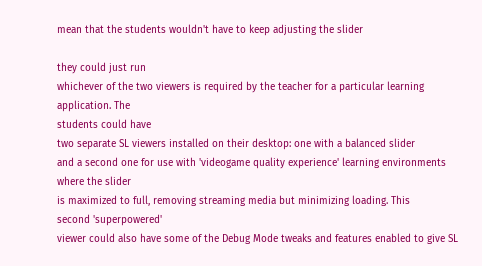mean that the students wouldn't have to keep adjusting the slider

they could just run
whichever of the two viewers is required by the teacher for a particular learning application. The
students could have
two separate SL viewers installed on their desktop: one with a balanced slider
and a second one for use with 'videogame quality experience' learning environments where the slider
is maximized to full, removing streaming media but minimizing loading. This
second 'superpowered'
viewer could also have some of the Debug Mode tweaks and features enabled to give SL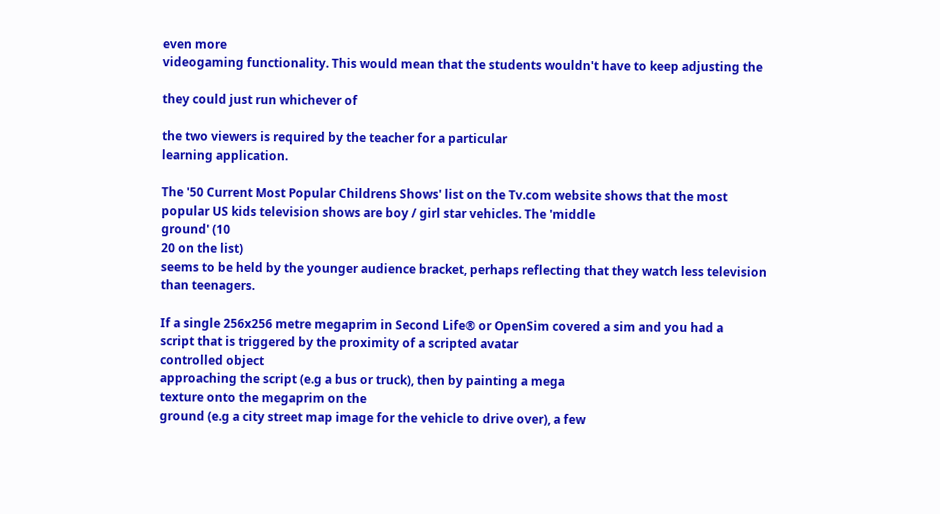even more
videogaming functionality. This would mean that the students wouldn't have to keep adjusting the

they could just run whichever of

the two viewers is required by the teacher for a particular
learning application.

The '50 Current Most Popular Childrens Shows' list on the Tv.com website shows that the most
popular US kids television shows are boy / girl star vehicles. The 'middle
ground' (10
20 on the list)
seems to be held by the younger audience bracket, perhaps reflecting that they watch less television
than teenagers.

If a single 256x256 metre megaprim in Second Life® or OpenSim covered a sim and you had a
script that is triggered by the proximity of a scripted avatar
controlled object
approaching the script (e.g a bus or truck), then by painting a mega
texture onto the megaprim on the
ground (e.g a city street map image for the vehicle to drive over), a few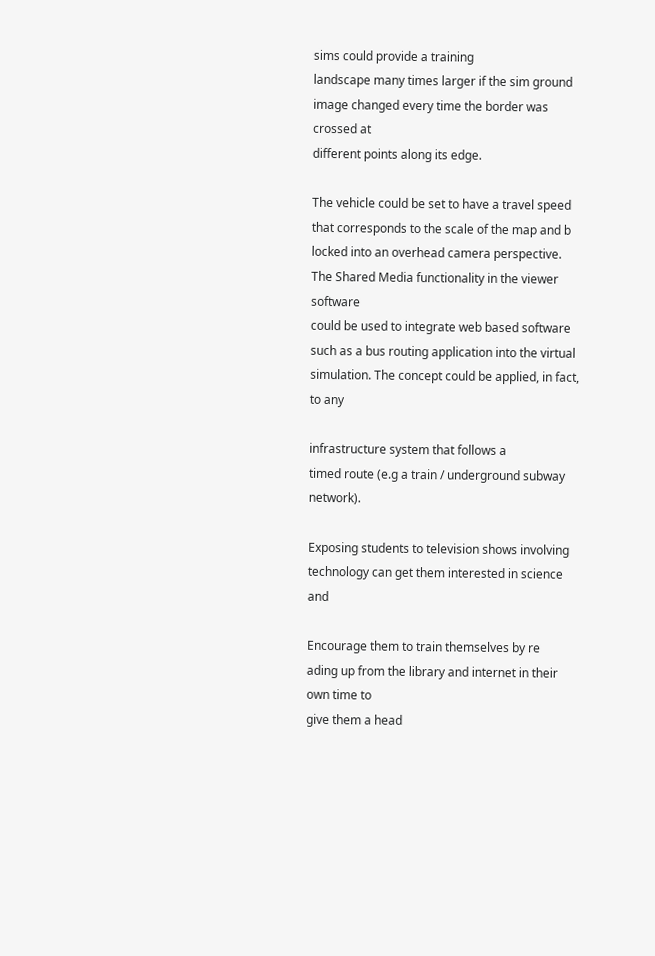sims could provide a training
landscape many times larger if the sim ground image changed every time the border was crossed at
different points along its edge.

The vehicle could be set to have a travel speed that corresponds to the scale of the map and b
locked into an overhead camera perspective. The Shared Media functionality in the viewer software
could be used to integrate web based software such as a bus routing application into the virtual
simulation. The concept could be applied, in fact, to any

infrastructure system that follows a
timed route (e.g a train / underground subway network).

Exposing students to television shows involving technology can get them interested in science and

Encourage them to train themselves by re
ading up from the library and internet in their own time to
give them a head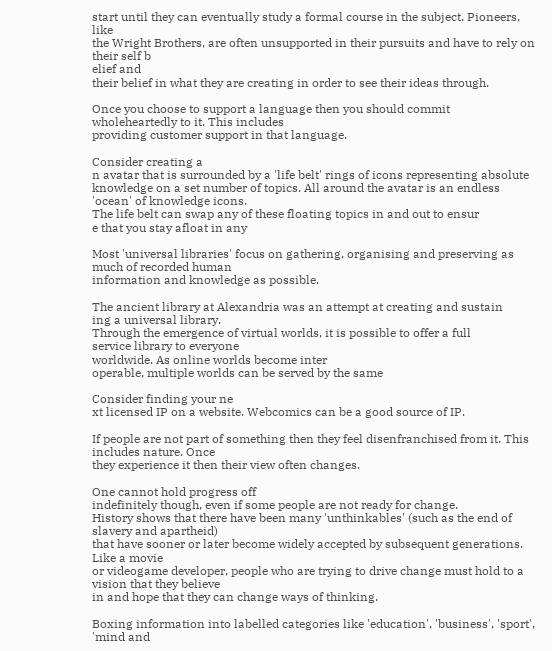start until they can eventually study a formal course in the subject. Pioneers, like
the Wright Brothers, are often unsupported in their pursuits and have to rely on their self b
elief and
their belief in what they are creating in order to see their ideas through.

Once you choose to support a language then you should commit wholeheartedly to it. This includes
providing customer support in that language.

Consider creating a
n avatar that is surrounded by a 'life belt' rings of icons representing absolute
knowledge on a set number of topics. All around the avatar is an endless 'ocean' of knowledge icons.
The life belt can swap any of these floating topics in and out to ensur
e that you stay afloat in any

Most 'universal libraries' focus on gathering, organising and preserving as much of recorded human
information and knowledge as possible.

The ancient library at Alexandria was an attempt at creating and sustain
ing a universal library.
Through the emergence of virtual worlds, it is possible to offer a full
service library to everyone
worldwide. As online worlds become inter
operable, multiple worlds can be served by the same

Consider finding your ne
xt licensed IP on a website. Webcomics can be a good source of IP.

If people are not part of something then they feel disenfranchised from it. This includes nature. Once
they experience it then their view often changes.

One cannot hold progress off
indefinitely though, even if some people are not ready for change.
History shows that there have been many 'unthinkables' (such as the end of slavery and apartheid)
that have sooner or later become widely accepted by subsequent generations. Like a movie
or videogame developer, people who are trying to drive change must hold to a vision that they believe
in and hope that they can change ways of thinking.

Boxing information into labelled categories like 'education', 'business', 'sport', 'mind and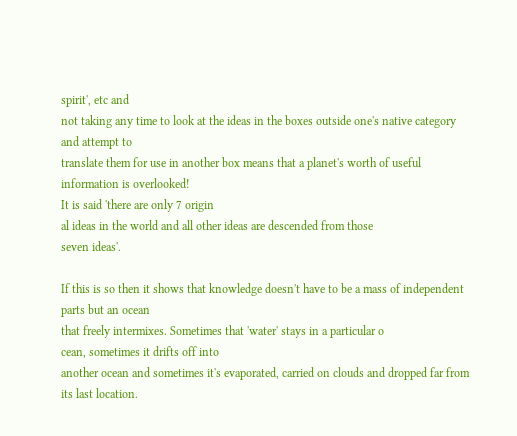spirit', etc and
not taking any time to look at the ideas in the boxes outside one's native category and attempt to
translate them for use in another box means that a planet's worth of useful information is overlooked!
It is said 'there are only 7 origin
al ideas in the world and all other ideas are descended from those
seven ideas'.

If this is so then it shows that knowledge doesn't have to be a mass of independent parts but an ocean
that freely intermixes. Sometimes that 'water' stays in a particular o
cean, sometimes it drifts off into
another ocean and sometimes it's evaporated, carried on clouds and dropped far from its last location.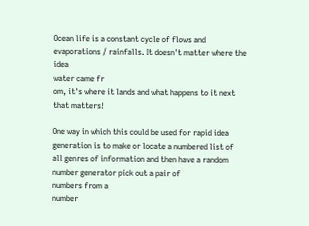Ocean life is a constant cycle of flows and evaporations / rainfalls. It doesn't matter where the idea
water came fr
om, it's where it lands and what happens to it next that matters!

One way in which this could be used for rapid idea generation is to make or locate a numbered list of
all genres of information and then have a random number generator pick out a pair of
numbers from a
number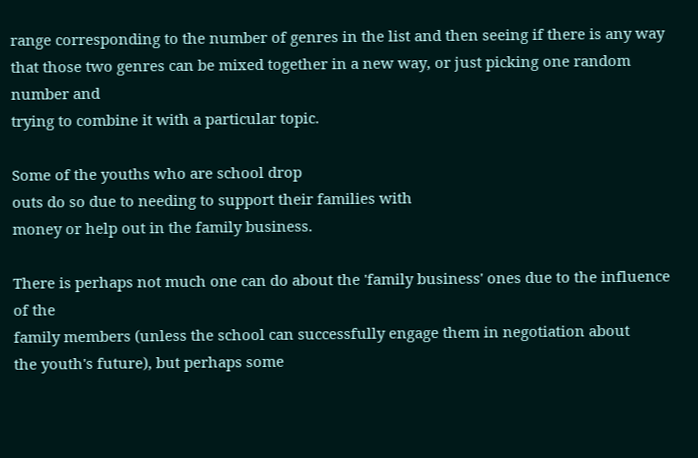range corresponding to the number of genres in the list and then seeing if there is any way
that those two genres can be mixed together in a new way, or just picking one random number and
trying to combine it with a particular topic.

Some of the youths who are school drop
outs do so due to needing to support their families with
money or help out in the family business.

There is perhaps not much one can do about the 'family business' ones due to the influence of the
family members (unless the school can successfully engage them in negotiation about
the youth's future), but perhaps some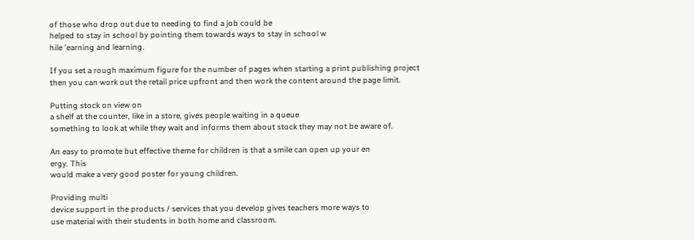of those who drop out due to needing to find a job could be
helped to stay in school by pointing them towards ways to stay in school w
hile 'earning and learning.

If you set a rough maximum figure for the number of pages when starting a print publishing project
then you can work out the retail price upfront and then work the content around the page limit.

Putting stock on view on
a shelf at the counter, like in a store, gives people waiting in a queue
something to look at while they wait and informs them about stock they may not be aware of.

An easy to promote but effective theme for children is that a smile can open up your en
ergy. This
would make a very good poster for young children.

Providing multi
device support in the products / services that you develop gives teachers more ways to
use material with their students in both home and classroom.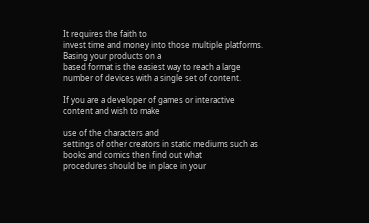It requires the faith to
invest time and money into those multiple platforms. Basing your products on a
based format is the easiest way to reach a large number of devices with a single set of content.

If you are a developer of games or interactive content and wish to make

use of the characters and
settings of other creators in static mediums such as books and comics then find out what
procedures should be in place in your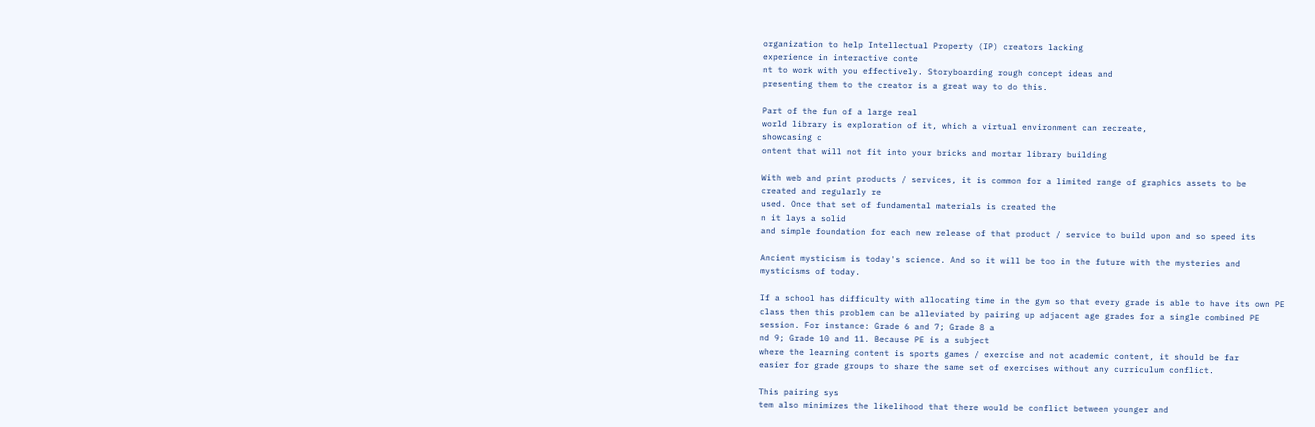organization to help Intellectual Property (IP) creators lacking
experience in interactive conte
nt to work with you effectively. Storyboarding rough concept ideas and
presenting them to the creator is a great way to do this.

Part of the fun of a large real
world library is exploration of it, which a virtual environment can recreate,
showcasing c
ontent that will not fit into your bricks and mortar library building

With web and print products / services, it is common for a limited range of graphics assets to be
created and regularly re
used. Once that set of fundamental materials is created the
n it lays a solid
and simple foundation for each new release of that product / service to build upon and so speed its

Ancient mysticism is today's science. And so it will be too in the future with the mysteries and
mysticisms of today.

If a school has difficulty with allocating time in the gym so that every grade is able to have its own PE
class then this problem can be alleviated by pairing up adjacent age grades for a single combined PE
session. For instance: Grade 6 and 7; Grade 8 a
nd 9; Grade 10 and 11. Because PE is a subject
where the learning content is sports games / exercise and not academic content, it should be far
easier for grade groups to share the same set of exercises without any curriculum conflict.

This pairing sys
tem also minimizes the likelihood that there would be conflict between younger and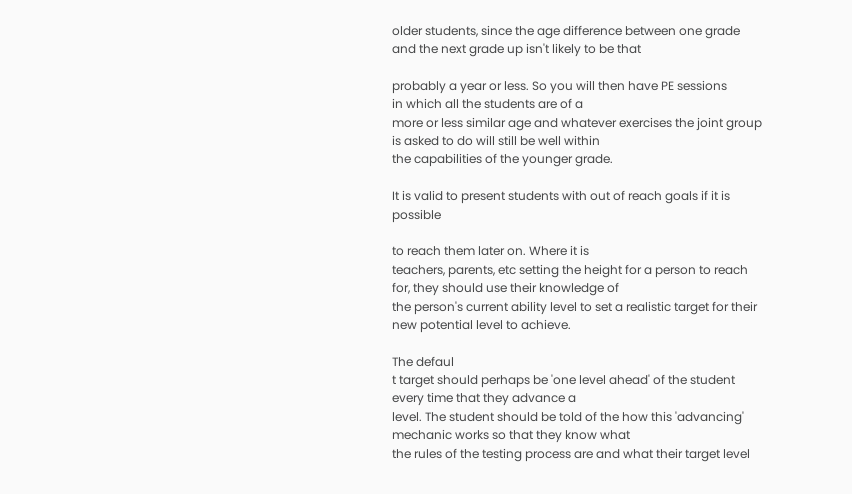older students, since the age difference between one grade and the next grade up isn't likely to be that

probably a year or less. So you will then have PE sessions
in which all the students are of a
more or less similar age and whatever exercises the joint group is asked to do will still be well within
the capabilities of the younger grade.

It is valid to present students with out of reach goals if it is possible

to reach them later on. Where it is
teachers, parents, etc setting the height for a person to reach for, they should use their knowledge of
the person's current ability level to set a realistic target for their new potential level to achieve.

The defaul
t target should perhaps be 'one level ahead' of the student every time that they advance a
level. The student should be told of the how this 'advancing' mechanic works so that they know what
the rules of the testing process are and what their target level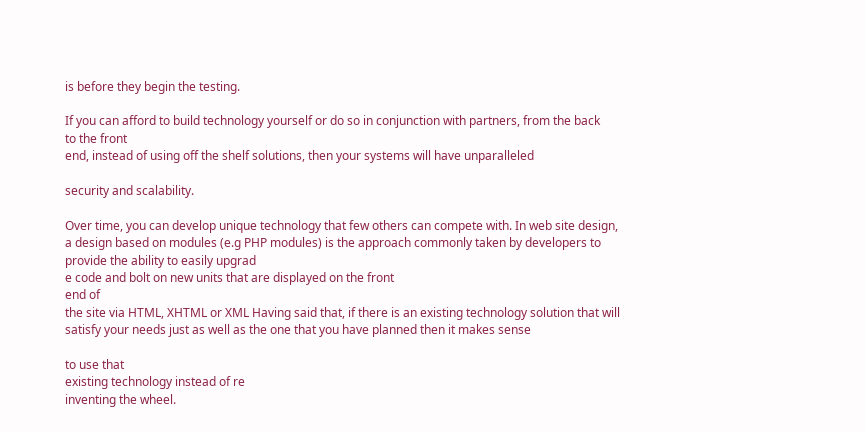is before they begin the testing.

If you can afford to build technology yourself or do so in conjunction with partners, from the back
to the front
end, instead of using off the shelf solutions, then your systems will have unparalleled

security and scalability.

Over time, you can develop unique technology that few others can compete with. In web site design,
a design based on modules (e.g PHP modules) is the approach commonly taken by developers to
provide the ability to easily upgrad
e code and bolt on new units that are displayed on the front
end of
the site via HTML, XHTML or XML Having said that, if there is an existing technology solution that will
satisfy your needs just as well as the one that you have planned then it makes sense

to use that
existing technology instead of re
inventing the wheel.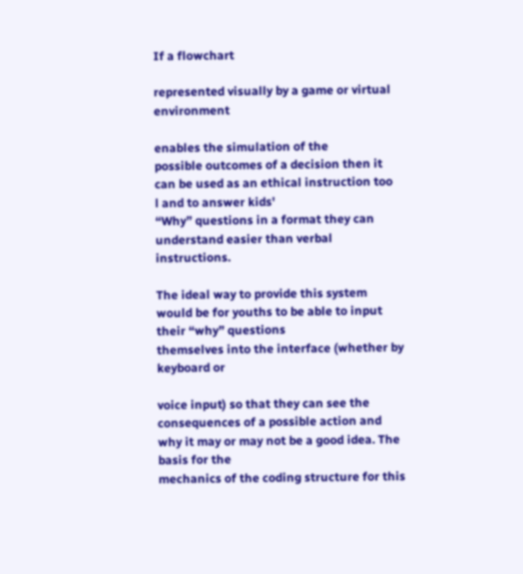If a flowchart

represented visually by a game or virtual environment

enables the simulation of the
possible outcomes of a decision then it can be used as an ethical instruction too
l and to answer kids'
“Why” questions in a format they can understand easier than verbal instructions.

The ideal way to provide this system would be for youths to be able to input their “why” questions
themselves into the interface (whether by keyboard or

voice input) so that they can see the
consequences of a possible action and why it may or may not be a good idea. The basis for the
mechanics of the coding structure for this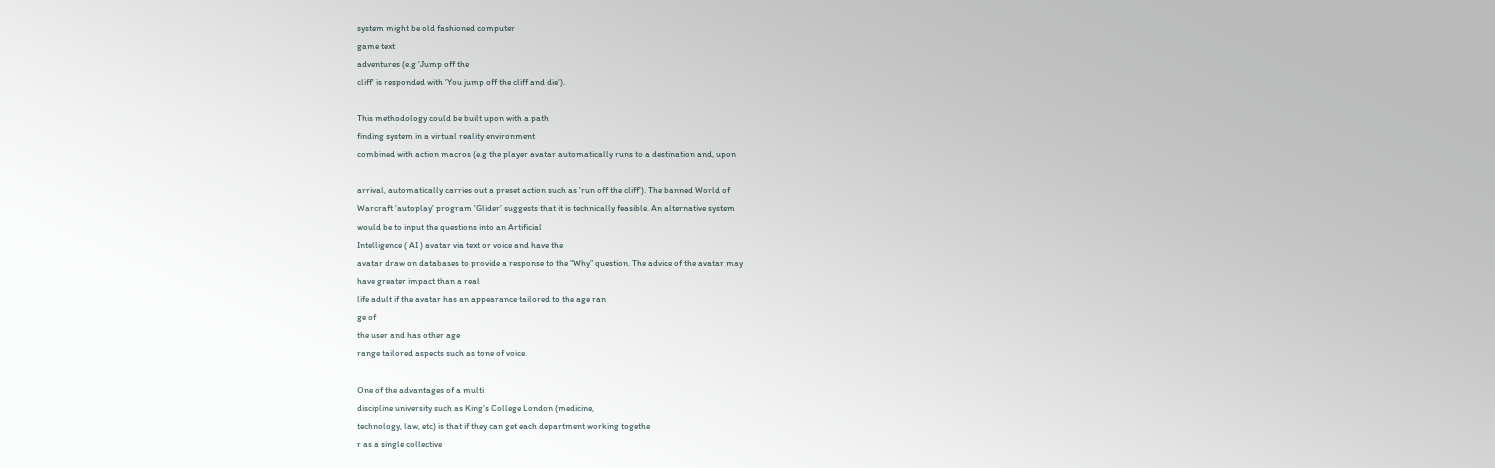system might be old fashioned computer
game text
adventures (e.g 'Jump off the
cliff' is responded with 'You jump off the cliff and die').

This methodology could be built upon with a path
finding system in a virtual reality environment
combined with action macros (e.g the player avatar automatically runs to a destination and, upon

arrival, automatically carries out a preset action such as 'run off the cliff'). The banned World of
Warcraft 'autoplay' program 'Glider' suggests that it is technically feasible. An alternative system
would be to input the questions into an Artificial
Intelligence ( AI ) avatar via text or voice and have the
avatar draw on databases to provide a response to the “Why” question. The advice of the avatar may
have greater impact than a real
life adult if the avatar has an appearance tailored to the age ran
ge of
the user and has other age
range tailored aspects such as tone of voice.

One of the advantages of a multi
discipline university such as King's College London (medicine,
technology, law, etc) is that if they can get each department working togethe
r as a single collective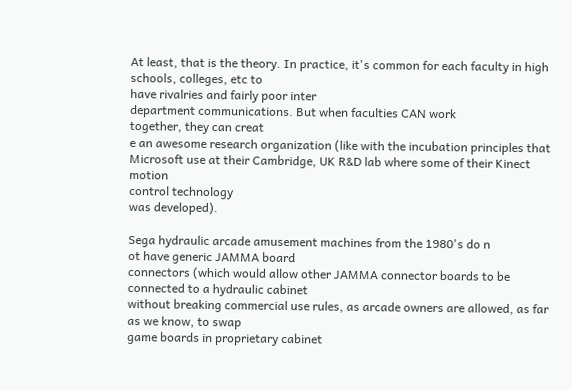At least, that is the theory. In practice, it's common for each faculty in high schools, colleges, etc to
have rivalries and fairly poor inter
department communications. But when faculties CAN work
together, they can creat
e an awesome research organization (like with the incubation principles that
Microsoft use at their Cambridge, UK R&D lab where some of their Kinect motion
control technology
was developed).

Sega hydraulic arcade amusement machines from the 1980's do n
ot have generic JAMMA board
connectors (which would allow other JAMMA connector boards to be connected to a hydraulic cabinet
without breaking commercial use rules, as arcade owners are allowed, as far as we know, to swap
game boards in proprietary cabinet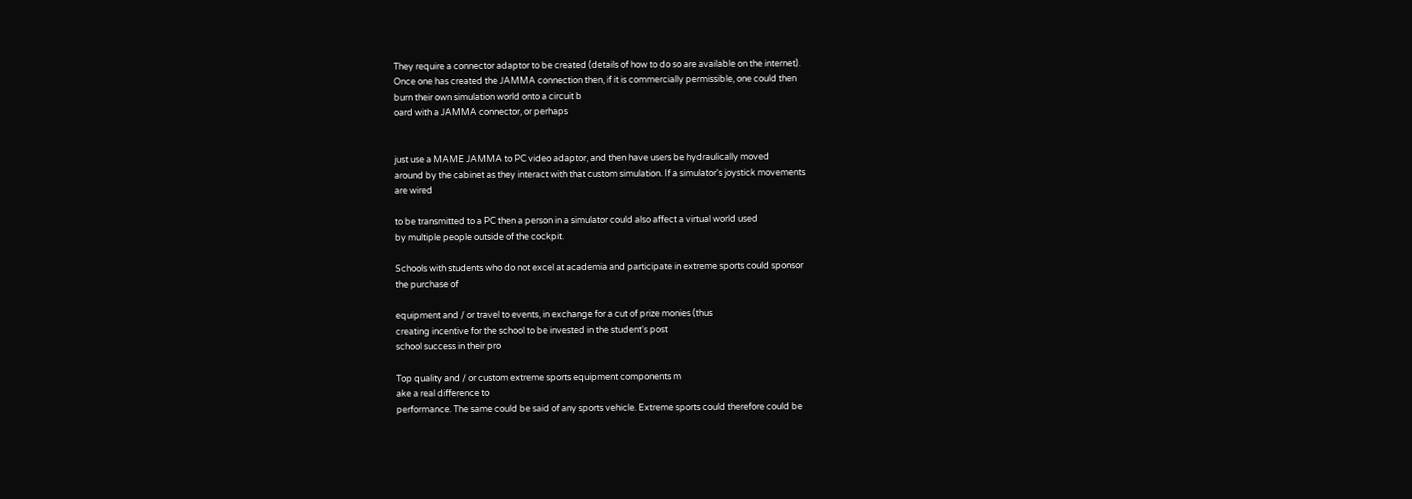They require a connector adaptor to be created (details of how to do so are available on the internet).
Once one has created the JAMMA connection then, if it is commercially permissible, one could then
burn their own simulation world onto a circuit b
oard with a JAMMA connector, or perhaps


just use a MAME JAMMA to PC video adaptor, and then have users be hydraulically moved
around by the cabinet as they interact with that custom simulation. If a simulator's joystick movements
are wired

to be transmitted to a PC then a person in a simulator could also affect a virtual world used
by multiple people outside of the cockpit.

Schools with students who do not excel at academia and participate in extreme sports could sponsor
the purchase of

equipment and / or travel to events, in exchange for a cut of prize monies (thus
creating incentive for the school to be invested in the student's post
school success in their pro

Top quality and / or custom extreme sports equipment components m
ake a real difference to
performance. The same could be said of any sports vehicle. Extreme sports could therefore could be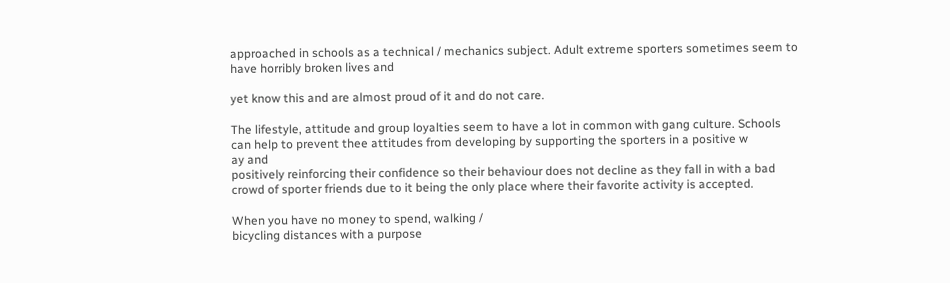approached in schools as a technical / mechanics subject. Adult extreme sporters sometimes seem to
have horribly broken lives and

yet know this and are almost proud of it and do not care.

The lifestyle, attitude and group loyalties seem to have a lot in common with gang culture. Schools
can help to prevent thee attitudes from developing by supporting the sporters in a positive w
ay and
positively reinforcing their confidence so their behaviour does not decline as they fall in with a bad
crowd of sporter friends due to it being the only place where their favorite activity is accepted.

When you have no money to spend, walking /
bicycling distances with a purpose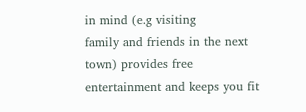in mind (e.g visiting
family and friends in the next town) provides free entertainment and keeps you fit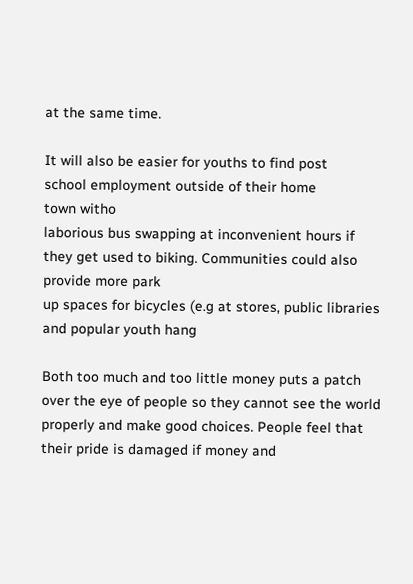at the same time.

It will also be easier for youths to find post
school employment outside of their home
town witho
laborious bus swapping at inconvenient hours if they get used to biking. Communities could also
provide more park
up spaces for bicycles (e.g at stores, public libraries and popular youth hang

Both too much and too little money puts a patch
over the eye of people so they cannot see the world
properly and make good choices. People feel that their pride is damaged if money and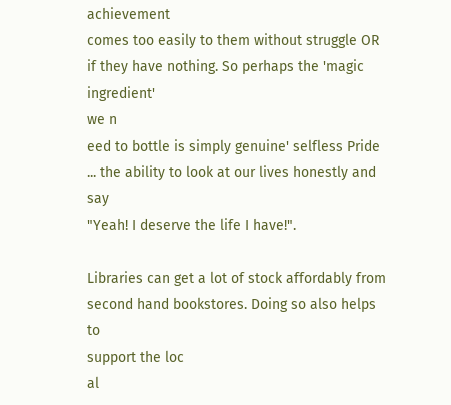achievement
comes too easily to them without struggle OR if they have nothing. So perhaps the 'magic ingredient'
we n
eed to bottle is simply genuine' selfless Pride ... the ability to look at our lives honestly and say
"Yeah! I deserve the life I have!".

Libraries can get a lot of stock affordably from second hand bookstores. Doing so also helps to
support the loc
al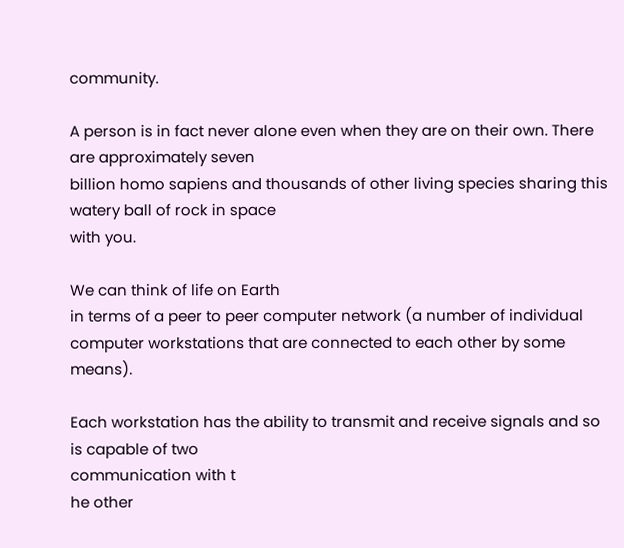community.

A person is in fact never alone even when they are on their own. There are approximately seven
billion homo sapiens and thousands of other living species sharing this watery ball of rock in space
with you.

We can think of life on Earth
in terms of a peer to peer computer network (a number of individual
computer workstations that are connected to each other by some means).

Each workstation has the ability to transmit and receive signals and so is capable of two
communication with t
he other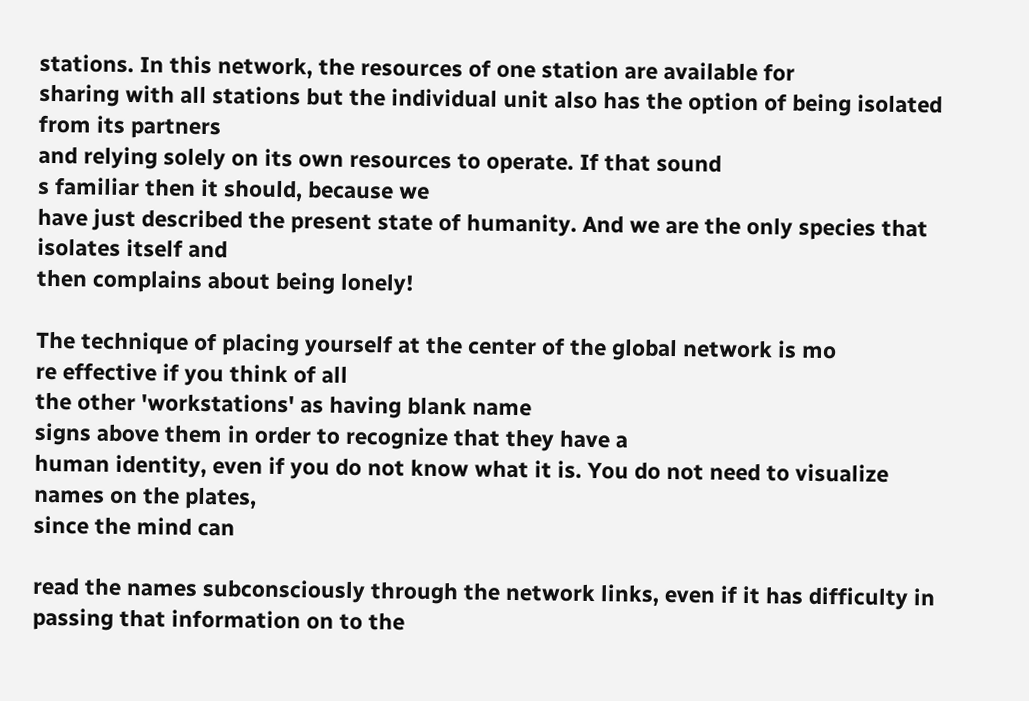stations. In this network, the resources of one station are available for
sharing with all stations but the individual unit also has the option of being isolated from its partners
and relying solely on its own resources to operate. If that sound
s familiar then it should, because we
have just described the present state of humanity. And we are the only species that isolates itself and
then complains about being lonely!

The technique of placing yourself at the center of the global network is mo
re effective if you think of all
the other 'workstations' as having blank name
signs above them in order to recognize that they have a
human identity, even if you do not know what it is. You do not need to visualize names on the plates,
since the mind can

read the names subconsciously through the network links, even if it has difficulty in
passing that information on to the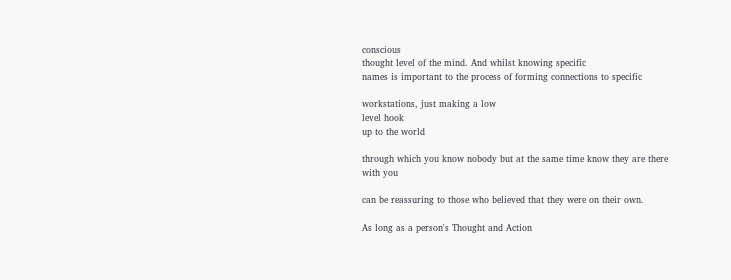conscious
thought level of the mind. And whilst knowing specific
names is important to the process of forming connections to specific

workstations, just making a low
level hook
up to the world

through which you know nobody but at the same time know they are there
with you

can be reassuring to those who believed that they were on their own.

As long as a person's Thought and Action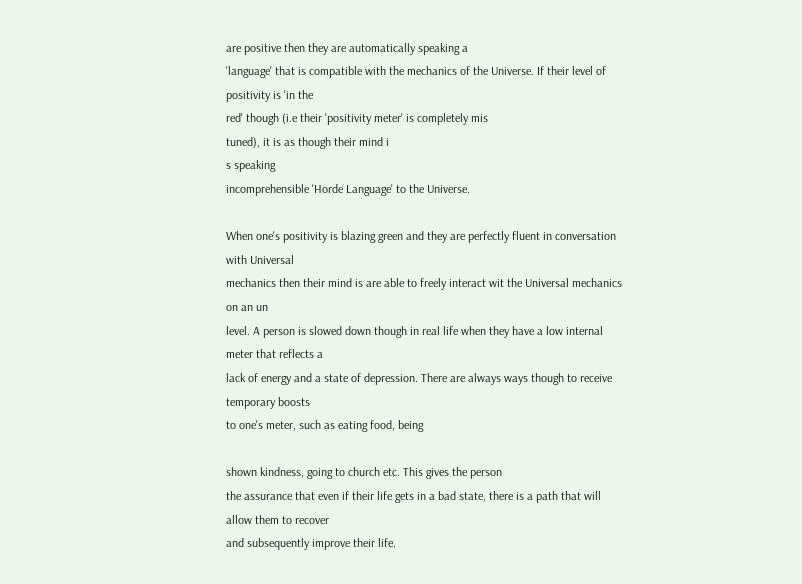are positive then they are automatically speaking a
'language' that is compatible with the mechanics of the Universe. If their level of positivity is 'in the
red' though (i.e their 'positivity meter' is completely mis
tuned), it is as though their mind i
s speaking
incomprehensible 'Horde Language' to the Universe.

When one's positivity is blazing green and they are perfectly fluent in conversation with Universal
mechanics then their mind is are able to freely interact wit the Universal mechanics on an un
level. A person is slowed down though in real life when they have a low internal meter that reflects a
lack of energy and a state of depression. There are always ways though to receive temporary boosts
to one's meter, such as eating food, being

shown kindness, going to church etc. This gives the person
the assurance that even if their life gets in a bad state, there is a path that will allow them to recover
and subsequently improve their life.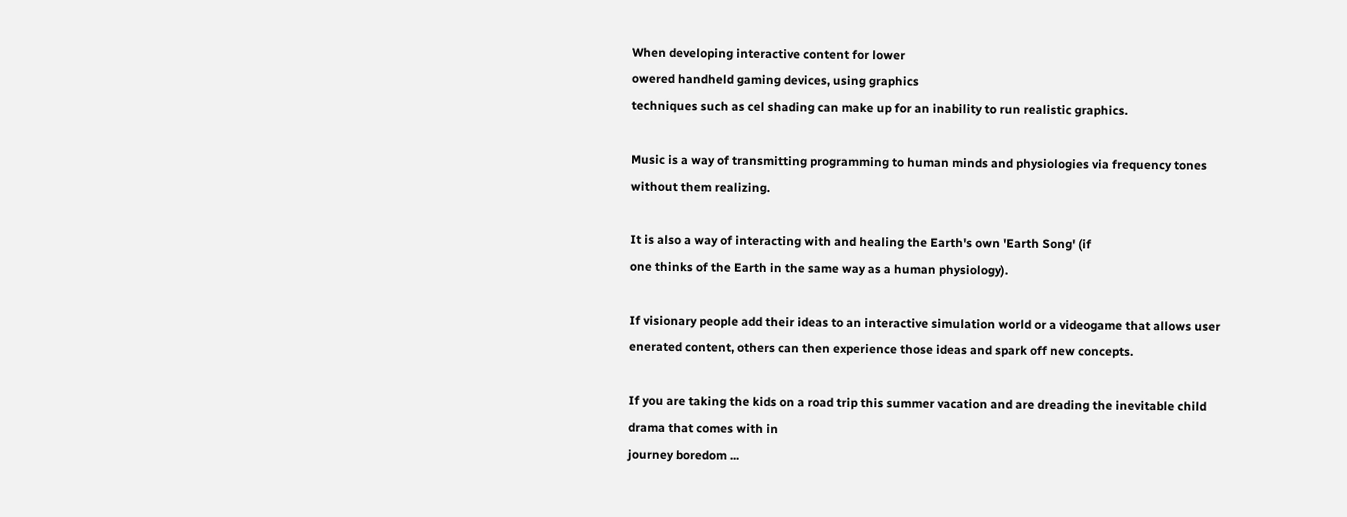When developing interactive content for lower
owered handheld gaming devices, using graphics
techniques such as cel shading can make up for an inability to run realistic graphics.

Music is a way of transmitting programming to human minds and physiologies via frequency tones
without them realizing.

It is also a way of interacting with and healing the Earth's own 'Earth Song' (if
one thinks of the Earth in the same way as a human physiology).

If visionary people add their ideas to an interactive simulation world or a videogame that allows user
enerated content, others can then experience those ideas and spark off new concepts.

If you are taking the kids on a road trip this summer vacation and are dreading the inevitable child
drama that comes with in
journey boredom ...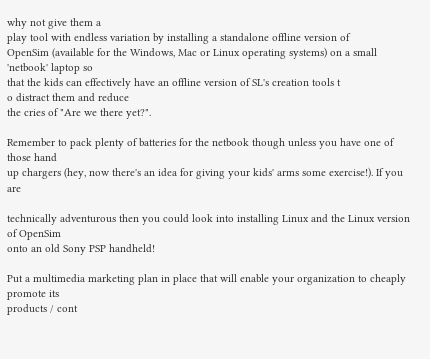why not give them a
play tool with endless variation by installing a standalone offline version of
OpenSim (available for the Windows, Mac or Linux operating systems) on a small 'netbook' laptop so
that the kids can effectively have an offline version of SL's creation tools t
o distract them and reduce
the cries of "Are we there yet?".

Remember to pack plenty of batteries for the netbook though unless you have one of those hand
up chargers (hey, now there's an idea for giving your kids' arms some exercise!). If you are

technically adventurous then you could look into installing Linux and the Linux version of OpenSim
onto an old Sony PSP handheld!

Put a multimedia marketing plan in place that will enable your organization to cheaply promote its
products / cont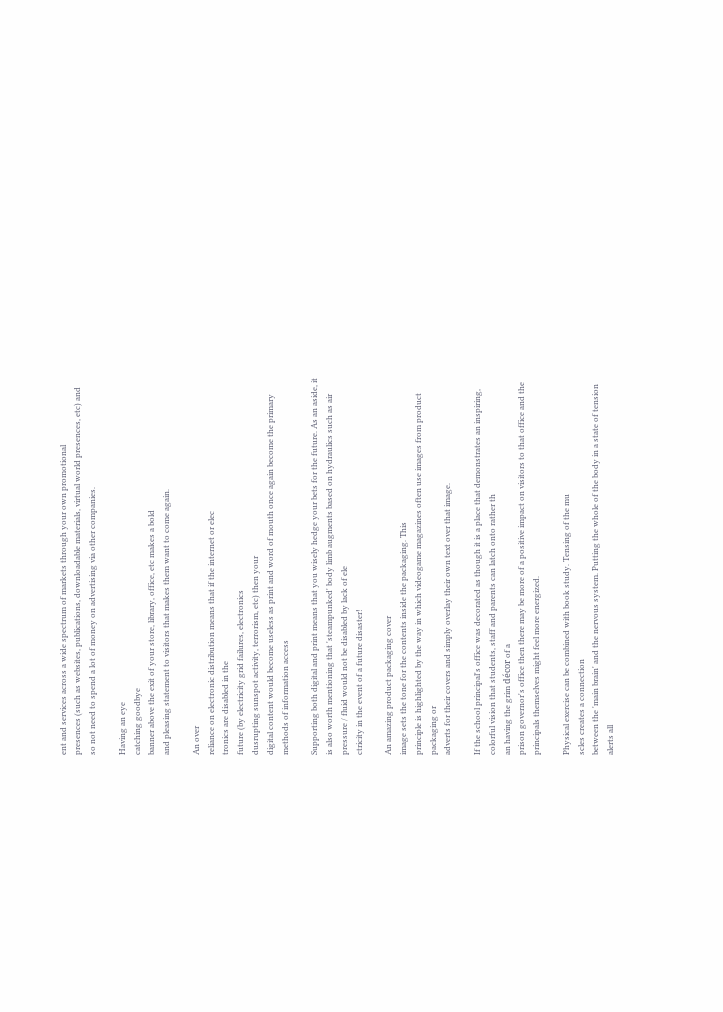ent and services across a wide spectrum of markets through your own promotional
presences (such as websites, publications, downloadable materials, virtual world presences, etc) and
so not need to spend a lot of money on advertising via other companies.

Having an eye
catching goodbye
banner above the exit of your store, library, office, etc makes a bold
and pleasing statement to visitors that makes them want to come again.

An over
reliance on electronic distribution means that if the internet or elec
tronics are disabled in the
future (by electricity grid failures, electronics
dusrupting sunspot activity, terrorism, etc) then your
digital content would become useless as print and word of mouth once again become the primary
methods of information access

Supporting both digital and print means that you wisely hedge your bets for the future. As an aside, it
is also worth mentioning that 'steampunked' body limb augments based on hydraulics such as air
pressure / fluid would not be disabled by lack of ele
ctricity in the event of a future disaster!

An amazing product packaging cover
image sets the tone for the contents inside the packaging. This
principle is highlighted by the way in which videogame magazines often use images from product
packaging or
adverts for their covers and simply overlay their own text over that image.

If the school principal's office was decorated as though it is a place that demonstrates an inspiring,
colorful vision that students, staff and parents can latch onto rather th
an having the grim décor of a
prison governor's office then there may be more of a positive impact on visitors to that office and the
principals themselves might feel more energized.

Physical exercise can be combined with book study. Tensing of the mu
scles creates a connection
between the 'main brain' and the nervous system. Putting the whole of the body in a state of tension
alerts all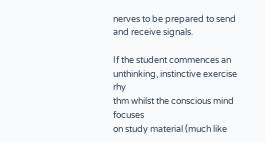nerves to be prepared to send and receive signals.

If the student commences an unthinking, instinctive exercise rhy
thm whilst the conscious mind focuses
on study material (much like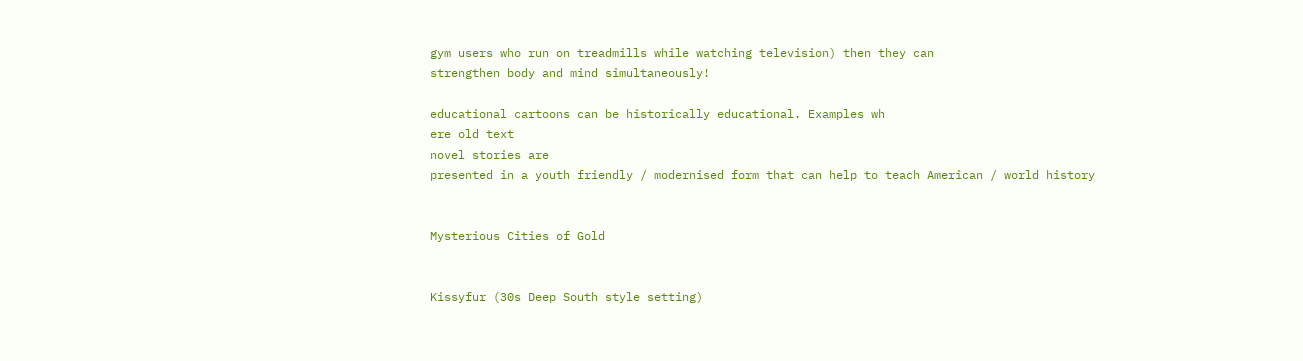gym users who run on treadmills while watching television) then they can
strengthen body and mind simultaneously!

educational cartoons can be historically educational. Examples wh
ere old text
novel stories are
presented in a youth friendly / modernised form that can help to teach American / world history


Mysterious Cities of Gold


Kissyfur (30s Deep South style setting)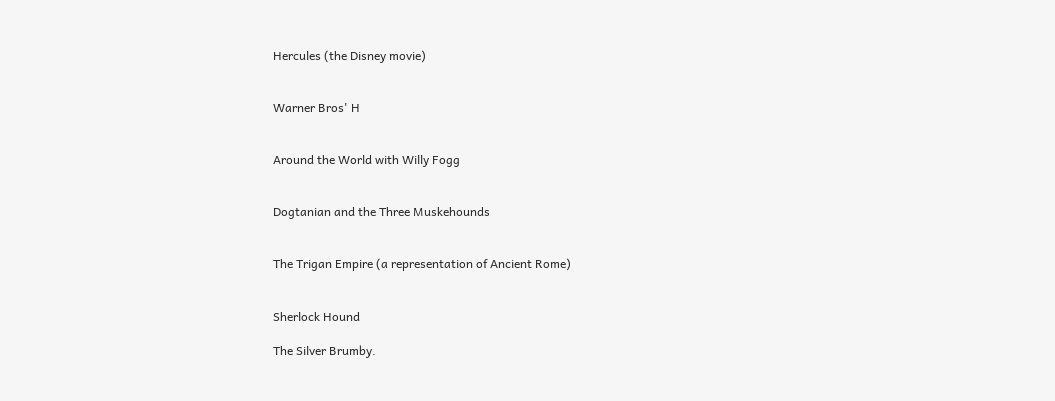Hercules (the Disney movie)


Warner Bros' H


Around the World with Willy Fogg


Dogtanian and the Three Muskehounds


The Trigan Empire (a representation of Ancient Rome)


Sherlock Hound

The Silver Brumby.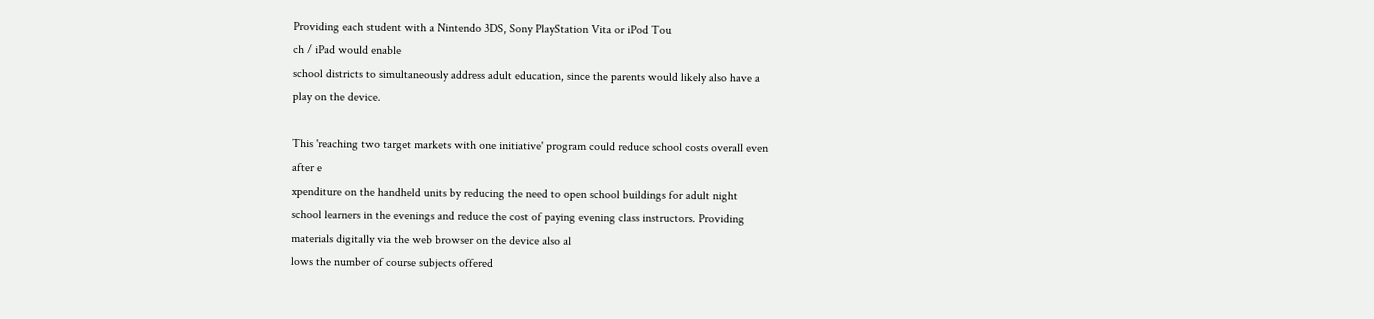Providing each student with a Nintendo 3DS, Sony PlayStation Vita or iPod Tou
ch / iPad would enable
school districts to simultaneously address adult education, since the parents would likely also have a
play on the device.

This 'reaching two target markets with one initiative' program could reduce school costs overall even
after e
xpenditure on the handheld units by reducing the need to open school buildings for adult night
school learners in the evenings and reduce the cost of paying evening class instructors. Providing
materials digitally via the web browser on the device also al
lows the number of course subjects offered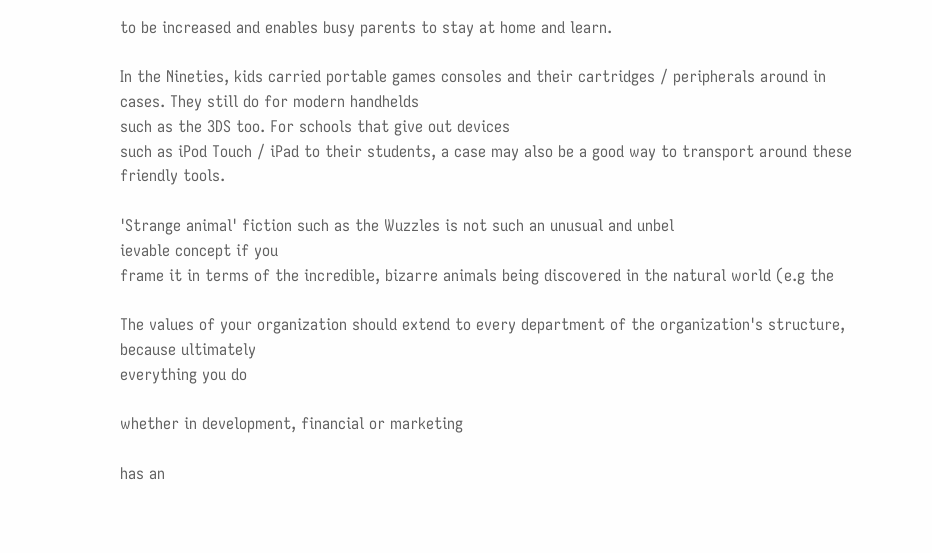to be increased and enables busy parents to stay at home and learn.

In the Nineties, kids carried portable games consoles and their cartridges / peripherals around in
cases. They still do for modern handhelds
such as the 3DS too. For schools that give out devices
such as iPod Touch / iPad to their students, a case may also be a good way to transport around these
friendly tools.

'Strange animal' fiction such as the Wuzzles is not such an unusual and unbel
ievable concept if you
frame it in terms of the incredible, bizarre animals being discovered in the natural world (e.g the

The values of your organization should extend to every department of the organization's structure,
because ultimately
everything you do

whether in development, financial or marketing

has an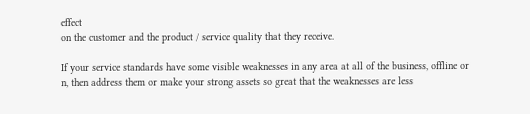effect
on the customer and the product / service quality that they receive.

If your service standards have some visible weaknesses in any area at all of the business, offline or
n, then address them or make your strong assets so great that the weaknesses are less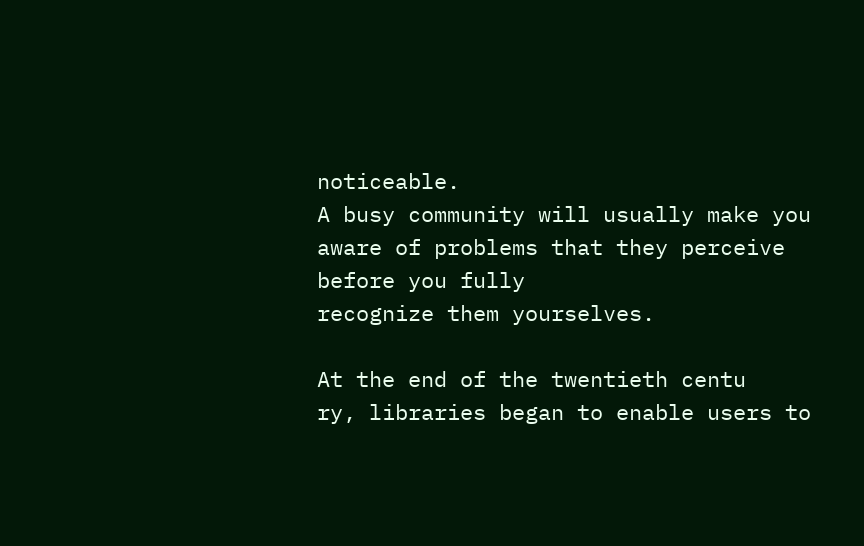noticeable.
A busy community will usually make you aware of problems that they perceive before you fully
recognize them yourselves.

At the end of the twentieth centu
ry, libraries began to enable users to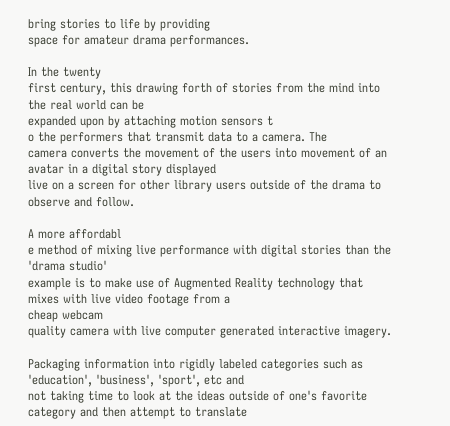bring stories to life by providing
space for amateur drama performances.

In the twenty
first century, this drawing forth of stories from the mind into the real world can be
expanded upon by attaching motion sensors t
o the performers that transmit data to a camera. The
camera converts the movement of the users into movement of an avatar in a digital story displayed
live on a screen for other library users outside of the drama to observe and follow.

A more affordabl
e method of mixing live performance with digital stories than the 'drama studio'
example is to make use of Augmented Reality technology that mixes with live video footage from a
cheap webcam
quality camera with live computer generated interactive imagery.

Packaging information into rigidly labeled categories such as 'education', 'business', 'sport', etc and
not taking time to look at the ideas outside of one's favorite category and then attempt to translate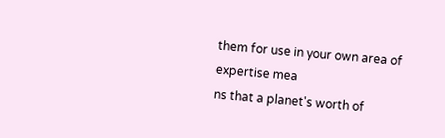them for use in your own area of expertise mea
ns that a planet's worth of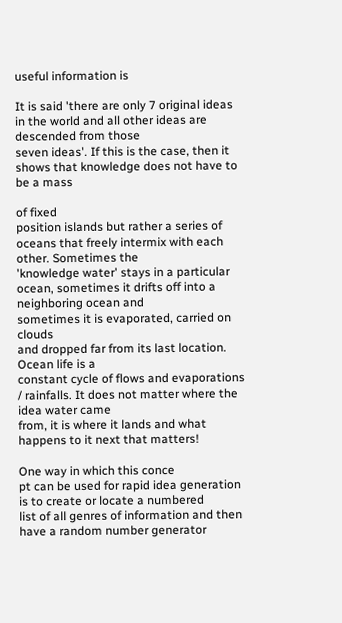useful information is

It is said 'there are only 7 original ideas in the world and all other ideas are descended from those
seven ideas'. If this is the case, then it shows that knowledge does not have to be a mass

of fixed
position islands but rather a series of oceans that freely intermix with each other. Sometimes the
'knowledge water' stays in a particular ocean, sometimes it drifts off into a neighboring ocean and
sometimes it is evaporated, carried on clouds
and dropped far from its last location. Ocean life is a
constant cycle of flows and evaporations / rainfalls. It does not matter where the idea water came
from, it is where it lands and what happens to it next that matters!

One way in which this conce
pt can be used for rapid idea generation is to create or locate a numbered
list of all genres of information and then have a random number generator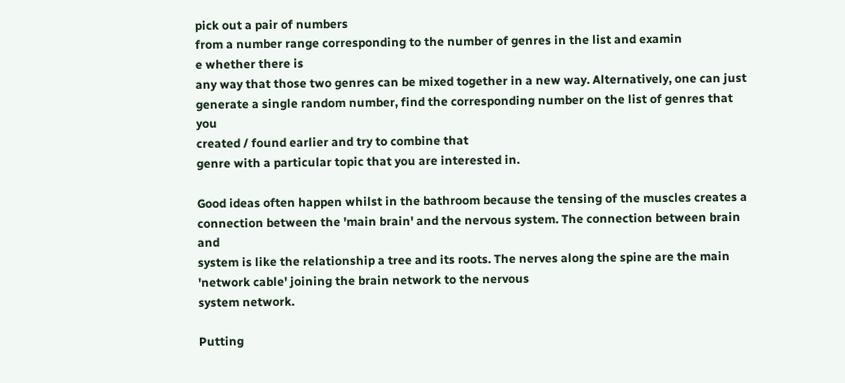pick out a pair of numbers
from a number range corresponding to the number of genres in the list and examin
e whether there is
any way that those two genres can be mixed together in a new way. Alternatively, one can just
generate a single random number, find the corresponding number on the list of genres that you
created / found earlier and try to combine that
genre with a particular topic that you are interested in.

Good ideas often happen whilst in the bathroom because the tensing of the muscles creates a
connection between the 'main brain' and the nervous system. The connection between brain and
system is like the relationship a tree and its roots. The nerves along the spine are the main
'network cable' joining the brain network to the nervous
system network.

Putting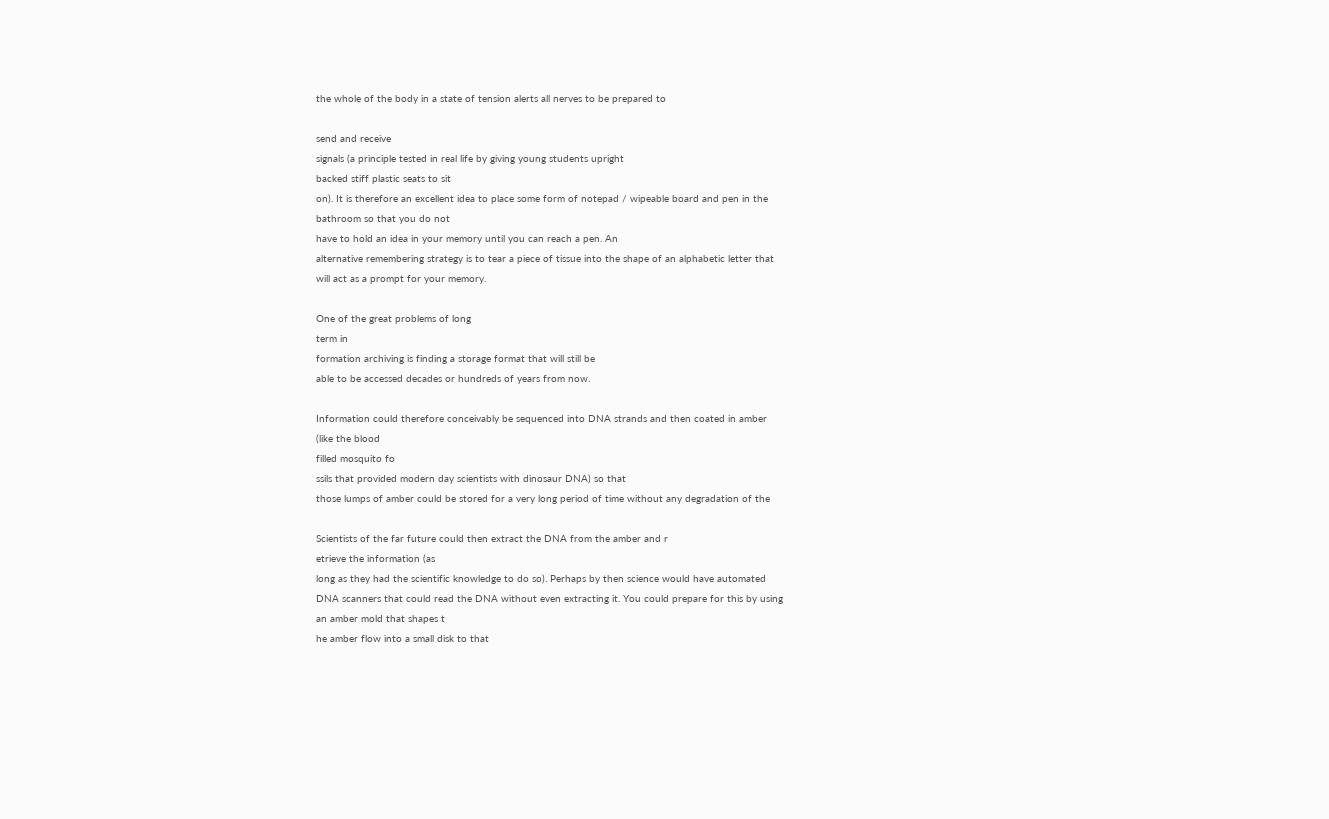the whole of the body in a state of tension alerts all nerves to be prepared to

send and receive
signals (a principle tested in real life by giving young students upright
backed stiff plastic seats to sit
on). It is therefore an excellent idea to place some form of notepad / wipeable board and pen in the
bathroom so that you do not
have to hold an idea in your memory until you can reach a pen. An
alternative remembering strategy is to tear a piece of tissue into the shape of an alphabetic letter that
will act as a prompt for your memory.

One of the great problems of long
term in
formation archiving is finding a storage format that will still be
able to be accessed decades or hundreds of years from now.

Information could therefore conceivably be sequenced into DNA strands and then coated in amber
(like the blood
filled mosquito fo
ssils that provided modern day scientists with dinosaur DNA) so that
those lumps of amber could be stored for a very long period of time without any degradation of the

Scientists of the far future could then extract the DNA from the amber and r
etrieve the information (as
long as they had the scientific knowledge to do so). Perhaps by then science would have automated
DNA scanners that could read the DNA without even extracting it. You could prepare for this by using
an amber mold that shapes t
he amber flow into a small disk to that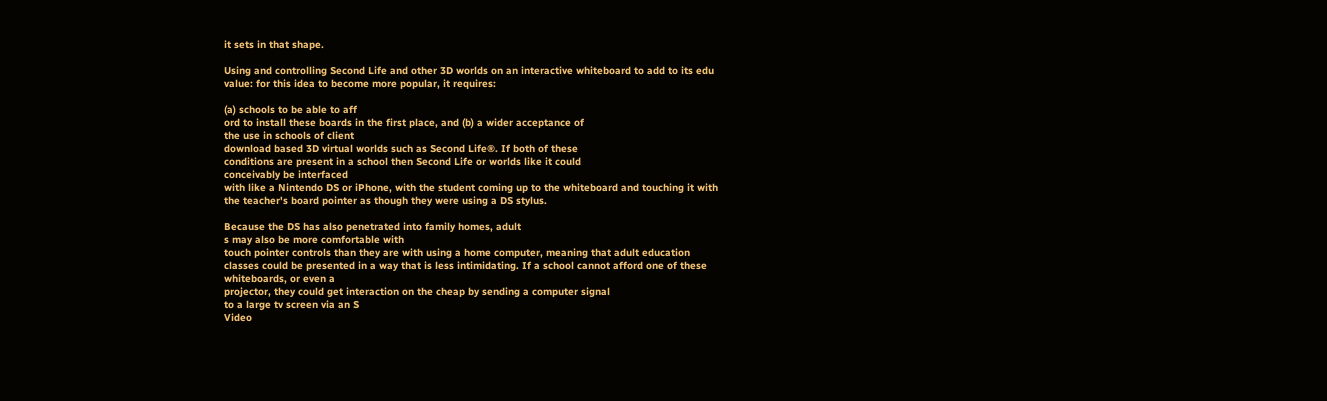it sets in that shape.

Using and controlling Second Life and other 3D worlds on an interactive whiteboard to add to its edu
value: for this idea to become more popular, it requires:

(a) schools to be able to aff
ord to install these boards in the first place, and (b) a wider acceptance of
the use in schools of client
download based 3D virtual worlds such as Second Life®. If both of these
conditions are present in a school then Second Life or worlds like it could
conceivably be interfaced
with like a Nintendo DS or iPhone, with the student coming up to the whiteboard and touching it with
the teacher's board pointer as though they were using a DS stylus.

Because the DS has also penetrated into family homes, adult
s may also be more comfortable with
touch pointer controls than they are with using a home computer, meaning that adult education
classes could be presented in a way that is less intimidating. If a school cannot afford one of these
whiteboards, or even a
projector, they could get interaction on the cheap by sending a computer signal
to a large tv screen via an S
Video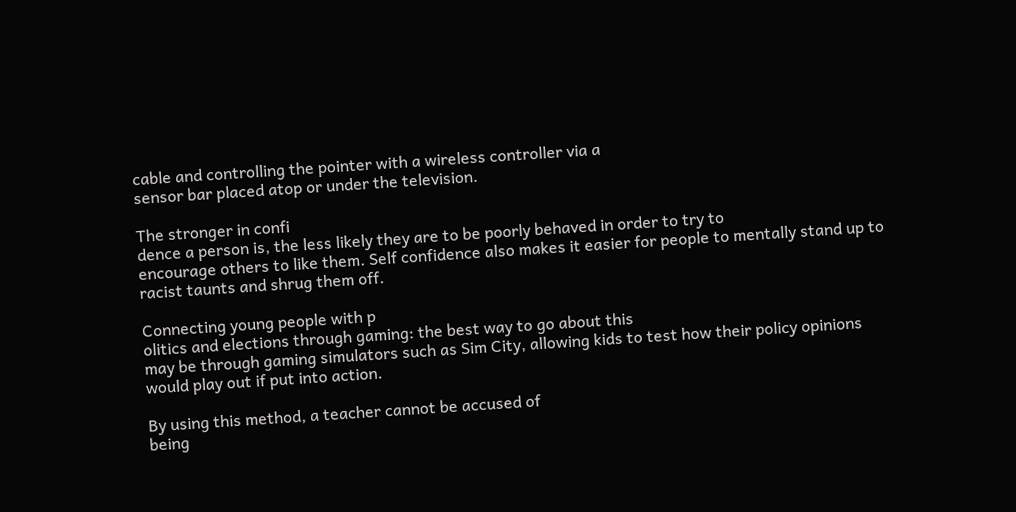cable and controlling the pointer with a wireless controller via a
sensor bar placed atop or under the television.

The stronger in confi
dence a person is, the less likely they are to be poorly behaved in order to try to
encourage others to like them. Self confidence also makes it easier for people to mentally stand up to
racist taunts and shrug them off.

Connecting young people with p
olitics and elections through gaming: the best way to go about this
may be through gaming simulators such as Sim City, allowing kids to test how their policy opinions
would play out if put into action.

By using this method, a teacher cannot be accused of
being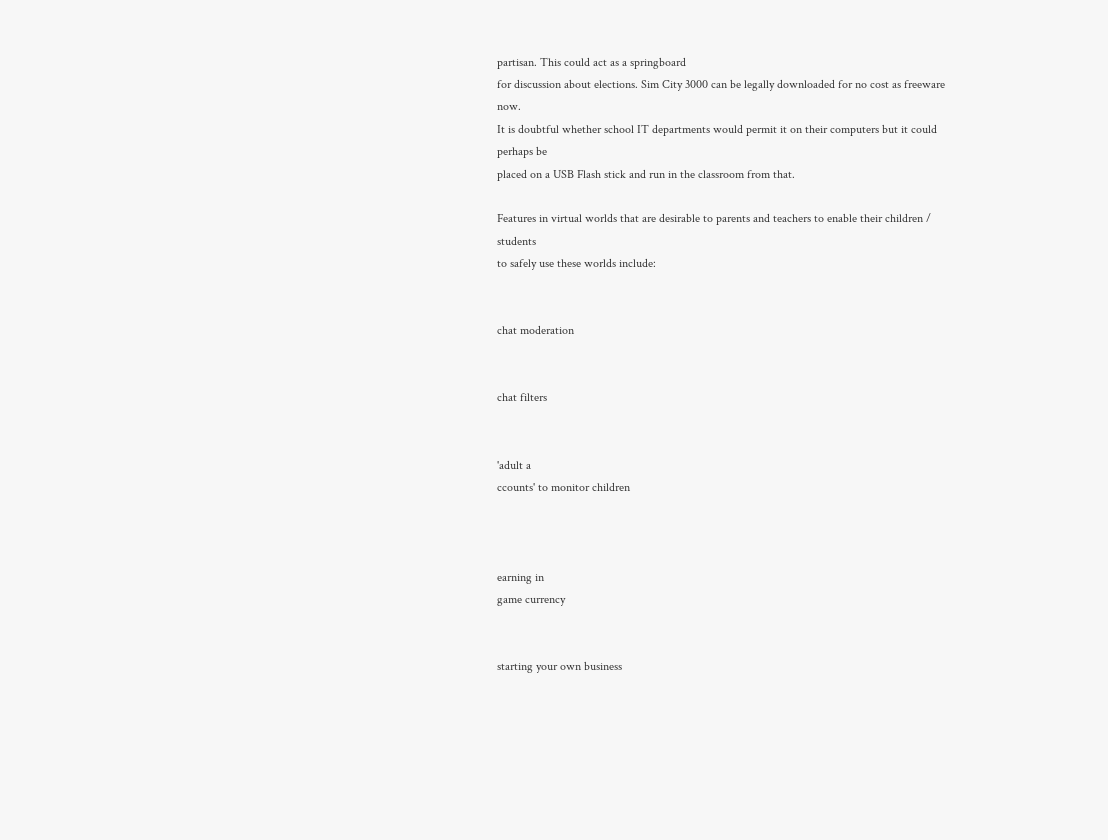partisan. This could act as a springboard
for discussion about elections. Sim City 3000 can be legally downloaded for no cost as freeware now.
It is doubtful whether school IT departments would permit it on their computers but it could perhaps be
placed on a USB Flash stick and run in the classroom from that.

Features in virtual worlds that are desirable to parents and teachers to enable their children / students
to safely use these worlds include:


chat moderation


chat filters


'adult a
ccounts' to monitor children



earning in
game currency


starting your own business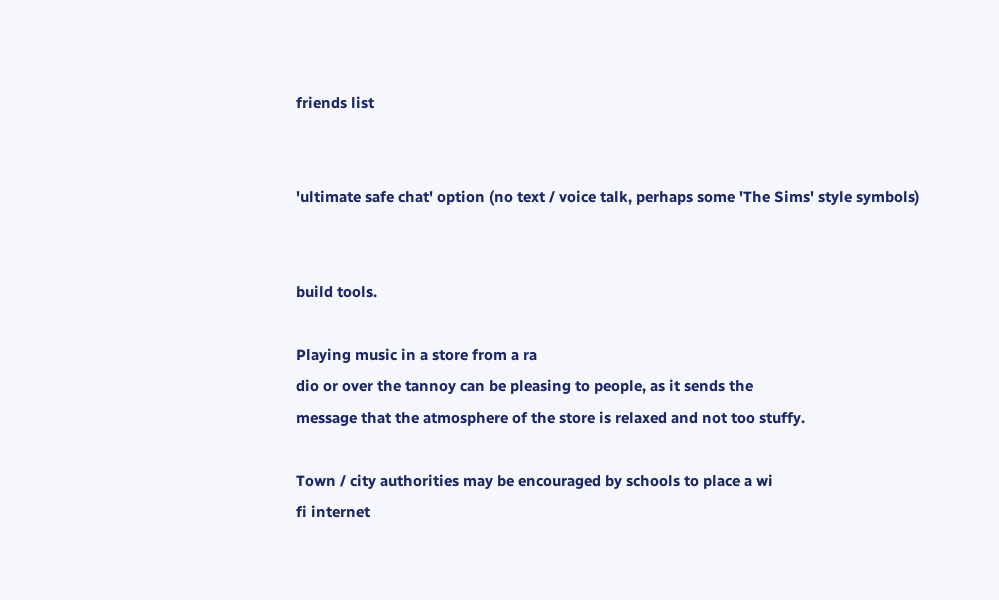friends list


'ultimate safe chat' option (no text / voice talk, perhaps some 'The Sims' style symbols)


build tools.

Playing music in a store from a ra
dio or over the tannoy can be pleasing to people, as it sends the
message that the atmosphere of the store is relaxed and not too stuffy.

Town / city authorities may be encouraged by schools to place a wi
fi internet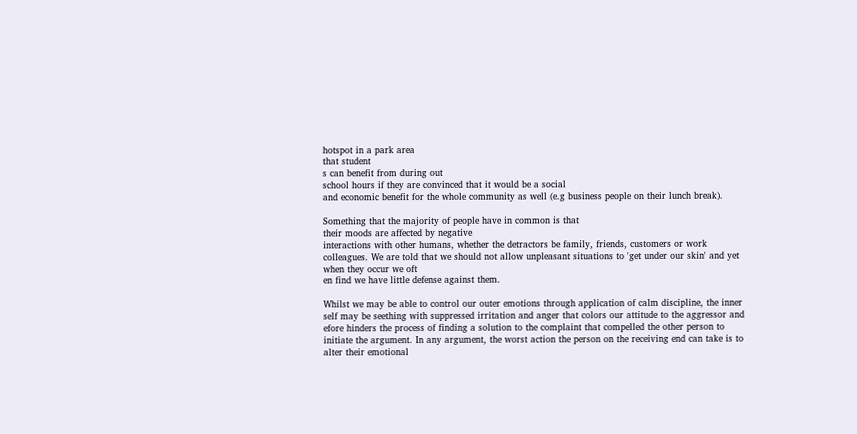hotspot in a park area
that student
s can benefit from during out
school hours if they are convinced that it would be a social
and economic benefit for the whole community as well (e.g business people on their lunch break).

Something that the majority of people have in common is that
their moods are affected by negative
interactions with other humans, whether the detractors be family, friends, customers or work
colleagues. We are told that we should not allow unpleasant situations to 'get under our skin' and yet
when they occur we oft
en find we have little defense against them.

Whilst we may be able to control our outer emotions through application of calm discipline, the inner
self may be seething with suppressed irritation and anger that colors our attitude to the aggressor and
efore hinders the process of finding a solution to the complaint that compelled the other person to
initiate the argument. In any argument, the worst action the person on the receiving end can take is to
alter their emotional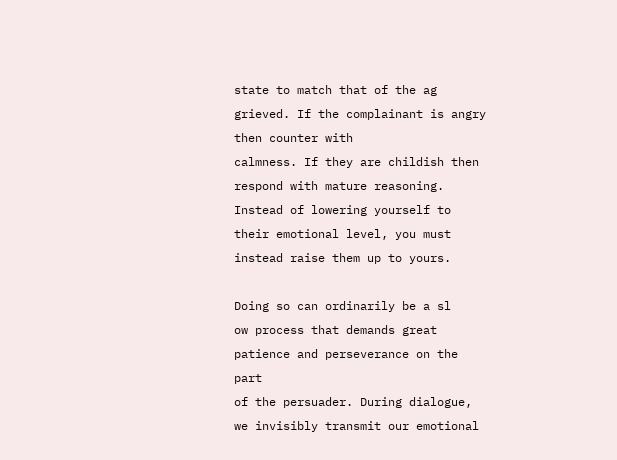state to match that of the ag
grieved. If the complainant is angry then counter with
calmness. If they are childish then respond with mature reasoning. Instead of lowering yourself to
their emotional level, you must instead raise them up to yours.

Doing so can ordinarily be a sl
ow process that demands great patience and perseverance on the part
of the persuader. During dialogue, we invisibly transmit our emotional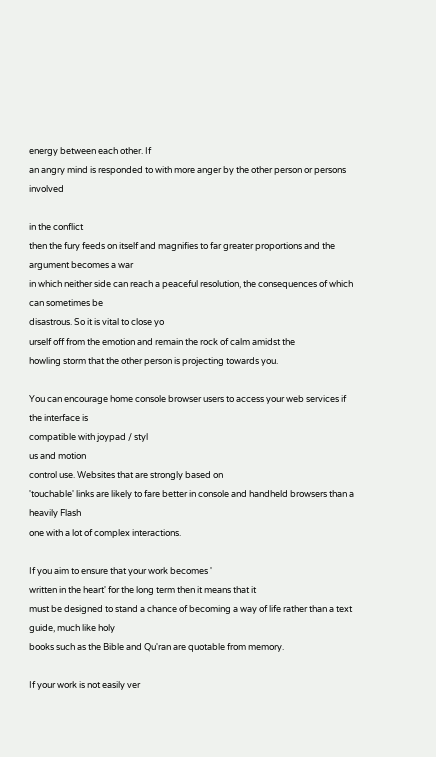energy between each other. If
an angry mind is responded to with more anger by the other person or persons involved

in the conflict
then the fury feeds on itself and magnifies to far greater proportions and the argument becomes a war
in which neither side can reach a peaceful resolution, the consequences of which can sometimes be
disastrous. So it is vital to close yo
urself off from the emotion and remain the rock of calm amidst the
howling storm that the other person is projecting towards you.

You can encourage home console browser users to access your web services if the interface is
compatible with joypad / styl
us and motion
control use. Websites that are strongly based on
'touchable' links are likely to fare better in console and handheld browsers than a heavily Flash
one with a lot of complex interactions.

If you aim to ensure that your work becomes '
written in the heart' for the long term then it means that it
must be designed to stand a chance of becoming a way of life rather than a text guide, much like holy
books such as the Bible and Qu'ran are quotable from memory.

If your work is not easily ver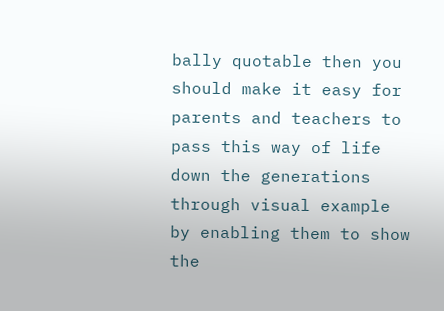bally quotable then you should make it easy for parents and teachers to
pass this way of life down the generations through visual example by enabling them to show the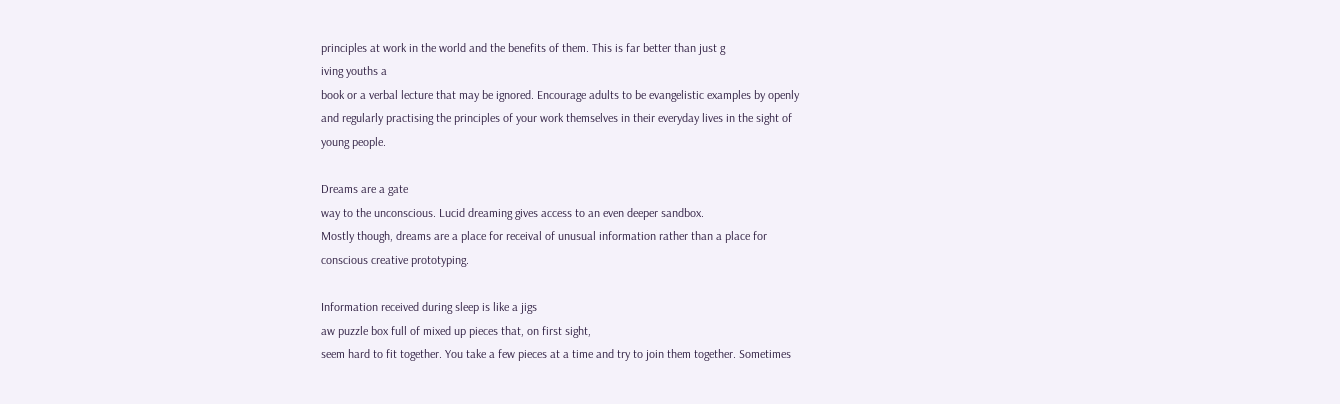principles at work in the world and the benefits of them. This is far better than just g
iving youths a
book or a verbal lecture that may be ignored. Encourage adults to be evangelistic examples by openly
and regularly practising the principles of your work themselves in their everyday lives in the sight of
young people.

Dreams are a gate
way to the unconscious. Lucid dreaming gives access to an even deeper sandbox.
Mostly though, dreams are a place for receival of unusual information rather than a place for
conscious creative prototyping.

Information received during sleep is like a jigs
aw puzzle box full of mixed up pieces that, on first sight,
seem hard to fit together. You take a few pieces at a time and try to join them together. Sometimes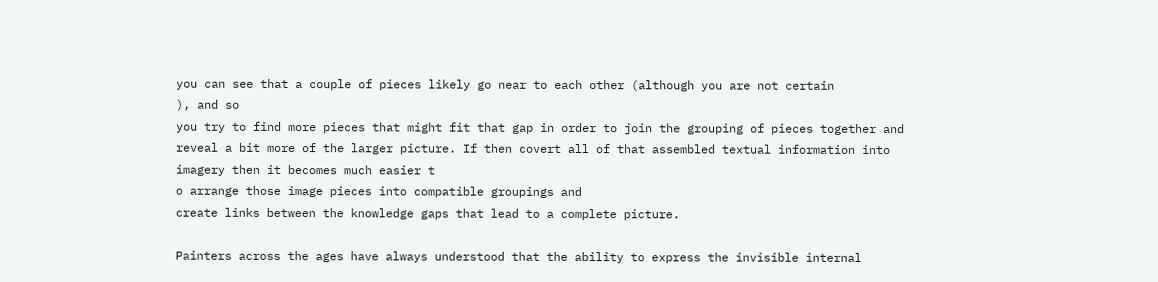you can see that a couple of pieces likely go near to each other (although you are not certain
), and so
you try to find more pieces that might fit that gap in order to join the grouping of pieces together and
reveal a bit more of the larger picture. If then covert all of that assembled textual information into
imagery then it becomes much easier t
o arrange those image pieces into compatible groupings and
create links between the knowledge gaps that lead to a complete picture.

Painters across the ages have always understood that the ability to express the invisible internal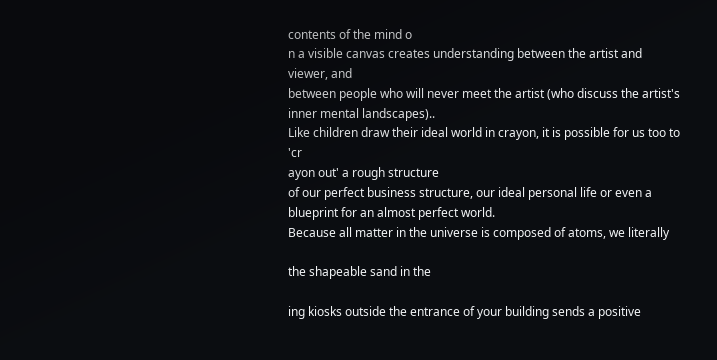contents of the mind o
n a visible canvas creates understanding between the artist and viewer, and
between people who will never meet the artist (who discuss the artist's inner mental landscapes)..
Like children draw their ideal world in crayon, it is possible for us too to 'cr
ayon out' a rough structure
of our perfect business structure, our ideal personal life or even a blueprint for an almost perfect world.
Because all matter in the universe is composed of atoms, we literally

the shapeable sand in the

ing kiosks outside the entrance of your building sends a positive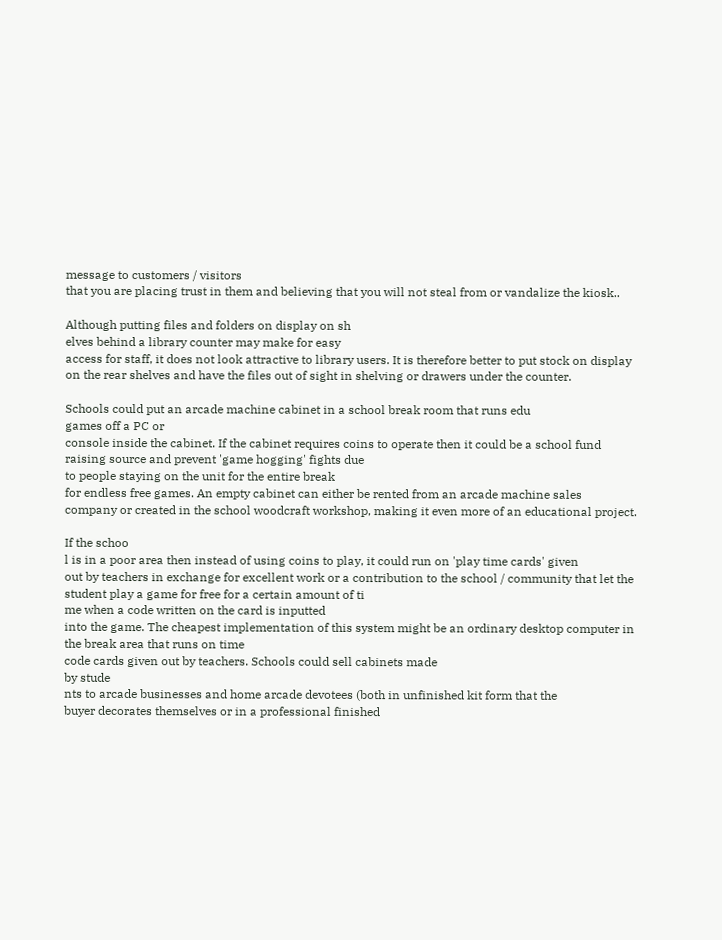message to customers / visitors
that you are placing trust in them and believing that you will not steal from or vandalize the kiosk..

Although putting files and folders on display on sh
elves behind a library counter may make for easy
access for staff, it does not look attractive to library users. It is therefore better to put stock on display
on the rear shelves and have the files out of sight in shelving or drawers under the counter.

Schools could put an arcade machine cabinet in a school break room that runs edu
games off a PC or
console inside the cabinet. If the cabinet requires coins to operate then it could be a school fund
raising source and prevent 'game hogging' fights due
to people staying on the unit for the entire break
for endless free games. An empty cabinet can either be rented from an arcade machine sales
company or created in the school woodcraft workshop, making it even more of an educational project.

If the schoo
l is in a poor area then instead of using coins to play, it could run on 'play time cards' given
out by teachers in exchange for excellent work or a contribution to the school / community that let the
student play a game for free for a certain amount of ti
me when a code written on the card is inputted
into the game. The cheapest implementation of this system might be an ordinary desktop computer in
the break area that runs on time
code cards given out by teachers. Schools could sell cabinets made
by stude
nts to arcade businesses and home arcade devotees (both in unfinished kit form that the
buyer decorates themselves or in a professional finished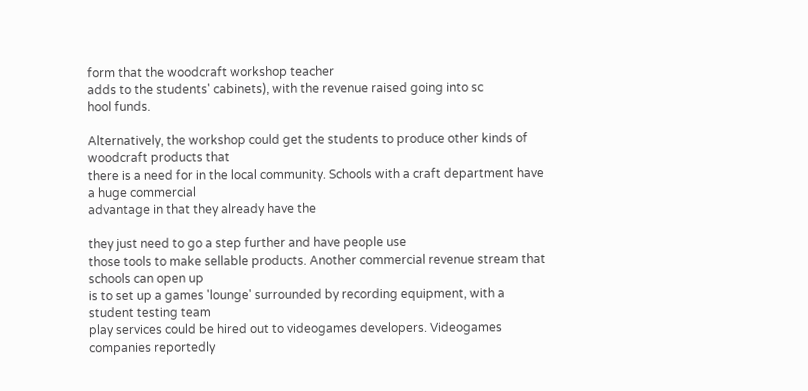form that the woodcraft workshop teacher
adds to the students' cabinets), with the revenue raised going into sc
hool funds.

Alternatively, the workshop could get the students to produce other kinds of woodcraft products that
there is a need for in the local community. Schools with a craft department have a huge commercial
advantage in that they already have the

they just need to go a step further and have people use
those tools to make sellable products. Another commercial revenue stream that schools can open up
is to set up a games 'lounge' surrounded by recording equipment, with a student testing team
play services could be hired out to videogames developers. Videogames companies reportedly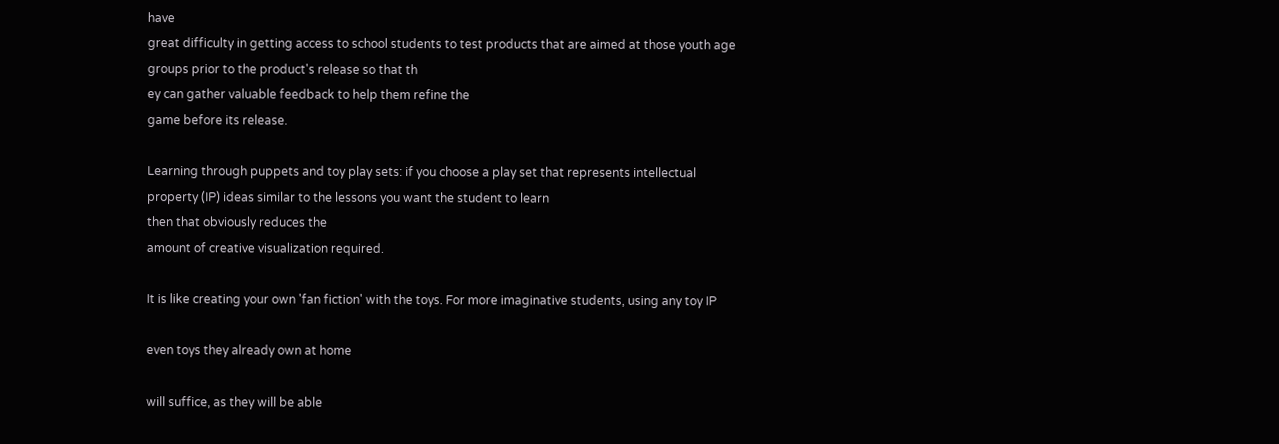have
great difficulty in getting access to school students to test products that are aimed at those youth age
groups prior to the product's release so that th
ey can gather valuable feedback to help them refine the
game before its release.

Learning through puppets and toy play sets: if you choose a play set that represents intellectual
property (IP) ideas similar to the lessons you want the student to learn
then that obviously reduces the
amount of creative visualization required.

It is like creating your own 'fan fiction' with the toys. For more imaginative students, using any toy IP

even toys they already own at home

will suffice, as they will be able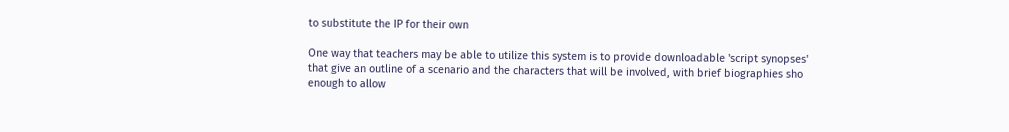to substitute the IP for their own

One way that teachers may be able to utilize this system is to provide downloadable 'script synopses'
that give an outline of a scenario and the characters that will be involved, with brief biographies sho
enough to allow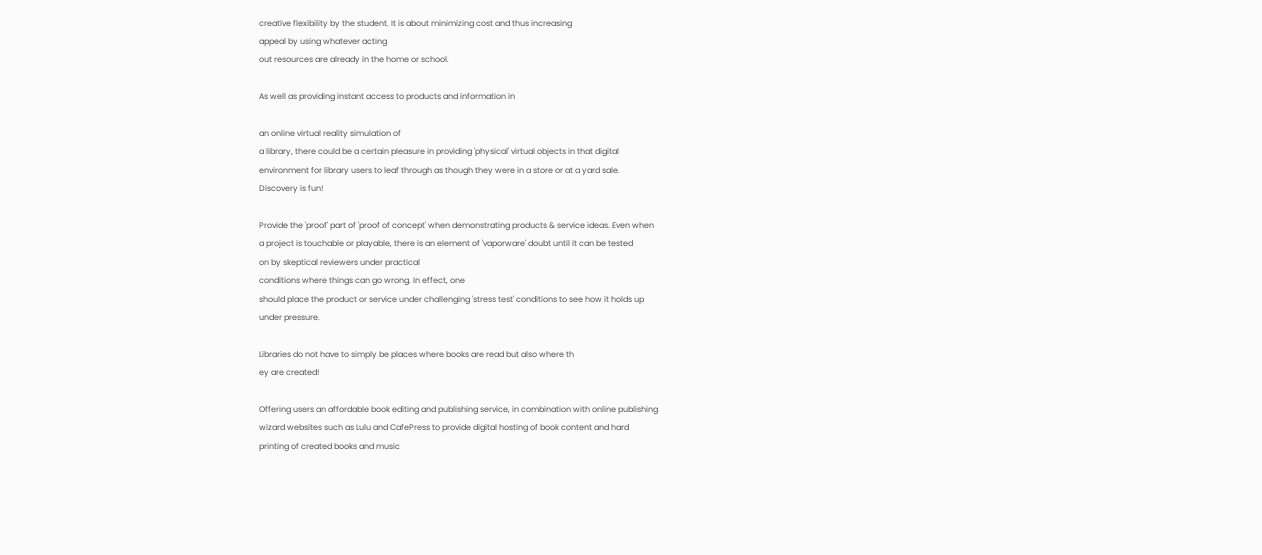creative flexibility by the student. It is about minimizing cost and thus increasing
appeal by using whatever acting
out resources are already in the home or school.

As well as providing instant access to products and information in

an online virtual reality simulation of
a library, there could be a certain pleasure in providing 'physical' virtual objects in that digital
environment for library users to leaf through as though they were in a store or at a yard sale.
Discovery is fun!

Provide the 'proof' part of 'proof of concept' when demonstrating products & service ideas. Even when
a project is touchable or playable, there is an element of 'vaporware' doubt until it can be tested
on by skeptical reviewers under practical
conditions where things can go wrong. In effect, one
should place the product or service under challenging 'stress test' conditions to see how it holds up
under pressure.

Libraries do not have to simply be places where books are read but also where th
ey are created!

Offering users an affordable book editing and publishing service, in combination with online publishing
wizard websites such as Lulu and CafePress to provide digital hosting of book content and hard
printing of created books and music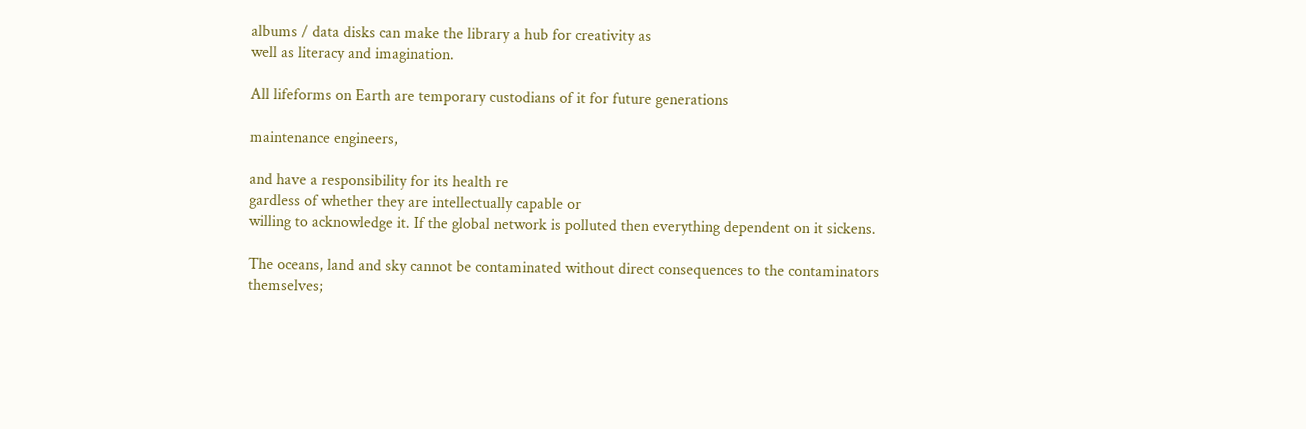albums / data disks can make the library a hub for creativity as
well as literacy and imagination.

All lifeforms on Earth are temporary custodians of it for future generations

maintenance engineers,

and have a responsibility for its health re
gardless of whether they are intellectually capable or
willing to acknowledge it. If the global network is polluted then everything dependent on it sickens.

The oceans, land and sky cannot be contaminated without direct consequences to the contaminators
themselves;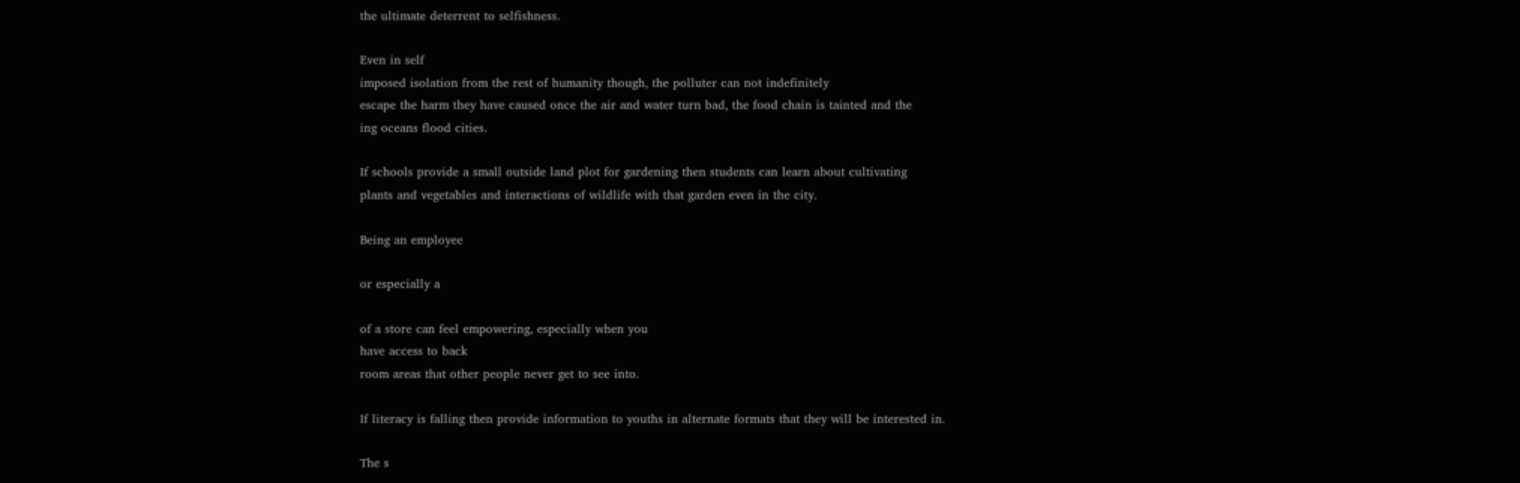the ultimate deterrent to selfishness.

Even in self
imposed isolation from the rest of humanity though, the polluter can not indefinitely
escape the harm they have caused once the air and water turn bad, the food chain is tainted and the
ing oceans flood cities.

If schools provide a small outside land plot for gardening then students can learn about cultivating
plants and vegetables and interactions of wildlife with that garden even in the city.

Being an employee

or especially a

of a store can feel empowering, especially when you
have access to back
room areas that other people never get to see into.

If literacy is falling then provide information to youths in alternate formats that they will be interested in.

The s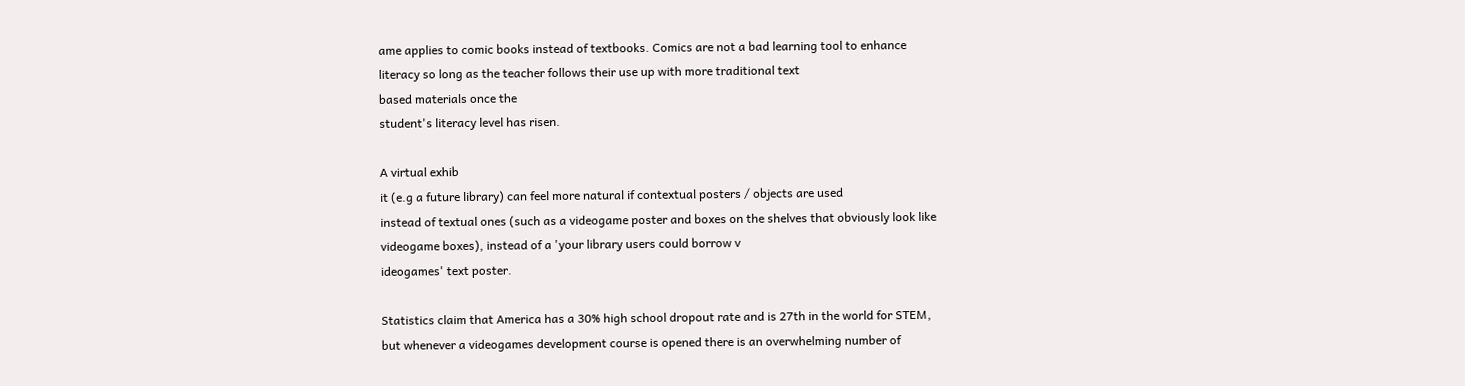ame applies to comic books instead of textbooks. Comics are not a bad learning tool to enhance
literacy so long as the teacher follows their use up with more traditional text
based materials once the
student's literacy level has risen.

A virtual exhib
it (e.g a future library) can feel more natural if contextual posters / objects are used
instead of textual ones (such as a videogame poster and boxes on the shelves that obviously look like
videogame boxes), instead of a 'your library users could borrow v
ideogames' text poster.

Statistics claim that America has a 30% high school dropout rate and is 27th in the world for STEM,
but whenever a videogames development course is opened there is an overwhelming number of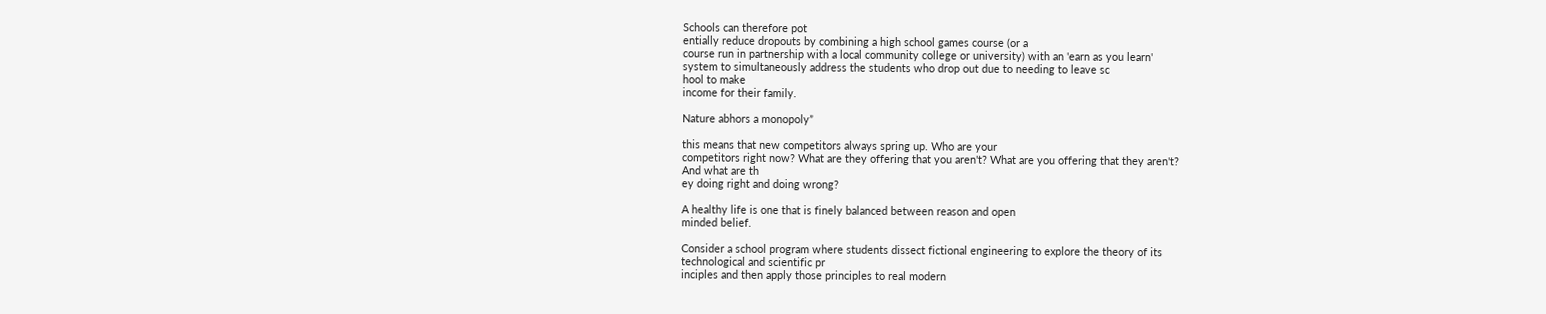Schools can therefore pot
entially reduce dropouts by combining a high school games course (or a
course run in partnership with a local community college or university) with an 'earn as you learn'
system to simultaneously address the students who drop out due to needing to leave sc
hool to make
income for their family.

Nature abhors a monopoly”

this means that new competitors always spring up. Who are your
competitors right now? What are they offering that you aren't? What are you offering that they aren't?
And what are th
ey doing right and doing wrong?

A healthy life is one that is finely balanced between reason and open
minded belief.

Consider a school program where students dissect fictional engineering to explore the theory of its
technological and scientific pr
inciples and then apply those principles to real modern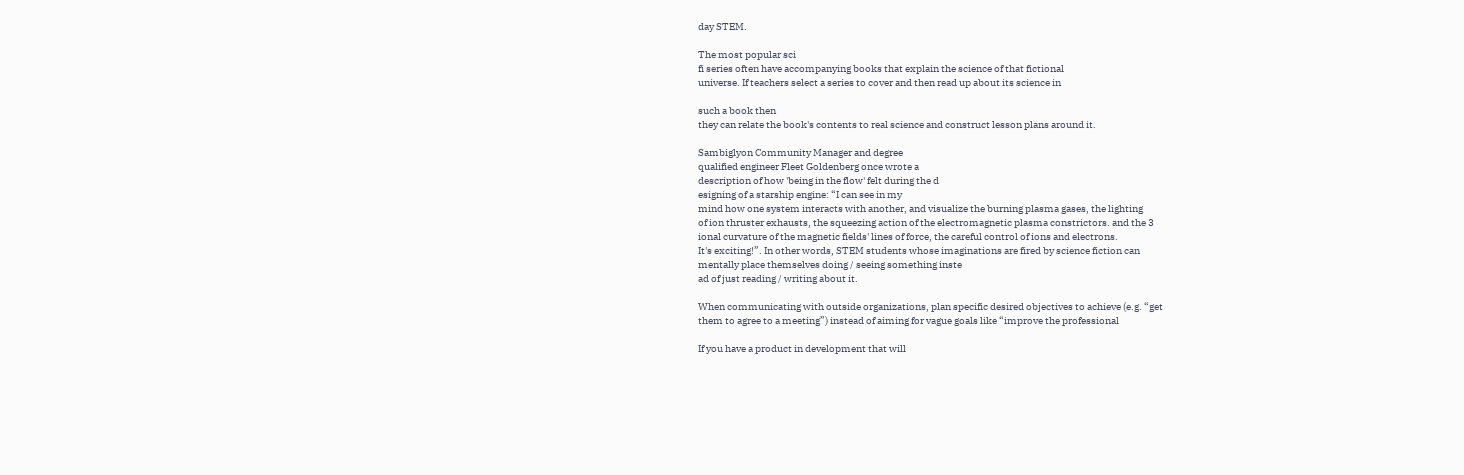day STEM.

The most popular sci
fi series often have accompanying books that explain the science of that fictional
universe. If teachers select a series to cover and then read up about its science in

such a book then
they can relate the book's contents to real science and construct lesson plans around it.

Sambiglyon Community Manager and degree
qualified engineer Fleet Goldenberg once wrote a
description of how 'being in the flow' felt during the d
esigning of a starship engine: “I can see in my
mind how one system interacts with another, and visualize the burning plasma gases, the lighting
of ion thruster exhausts, the squeezing action of the electromagnetic plasma constrictors. and the 3
ional curvature of the magnetic fields' lines of force, the careful control of ions and electrons.
It's exciting!”. In other words, STEM students whose imaginations are fired by science fiction can
mentally place themselves doing / seeing something inste
ad of just reading / writing about it.

When communicating with outside organizations, plan specific desired objectives to achieve (e.g. “get
them to agree to a meeting”) instead of aiming for vague goals like “improve the professional

If you have a product in development that will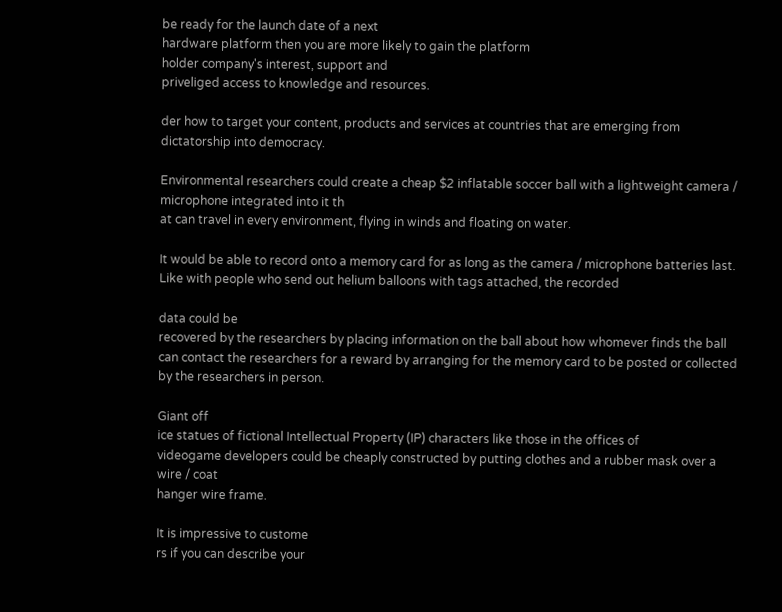be ready for the launch date of a next
hardware platform then you are more likely to gain the platform
holder company's interest, support and
priveliged access to knowledge and resources.

der how to target your content, products and services at countries that are emerging from
dictatorship into democracy.

Environmental researchers could create a cheap $2 inflatable soccer ball with a lightweight camera /
microphone integrated into it th
at can travel in every environment, flying in winds and floating on water.

It would be able to record onto a memory card for as long as the camera / microphone batteries last.
Like with people who send out helium balloons with tags attached, the recorded

data could be
recovered by the researchers by placing information on the ball about how whomever finds the ball
can contact the researchers for a reward by arranging for the memory card to be posted or collected
by the researchers in person.

Giant off
ice statues of fictional Intellectual Property (IP) characters like those in the offices of
videogame developers could be cheaply constructed by putting clothes and a rubber mask over a
wire / coat
hanger wire frame.

It is impressive to custome
rs if you can describe your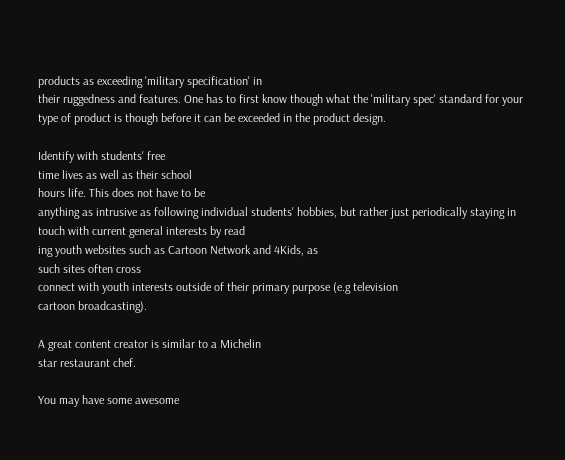products as exceeding 'military specification' in
their ruggedness and features. One has to first know though what the 'military spec' standard for your
type of product is though before it can be exceeded in the product design.

Identify with students' free
time lives as well as their school
hours life. This does not have to be
anything as intrusive as following individual students' hobbies, but rather just periodically staying in
touch with current general interests by read
ing youth websites such as Cartoon Network and 4Kids, as
such sites often cross
connect with youth interests outside of their primary purpose (e.g television
cartoon broadcasting).

A great content creator is similar to a Michelin
star restaurant chef.

You may have some awesome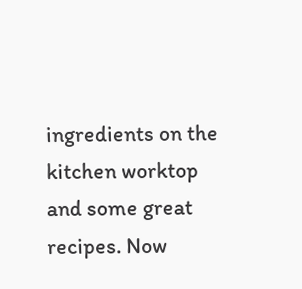ingredients on the kitchen worktop and some great recipes. Now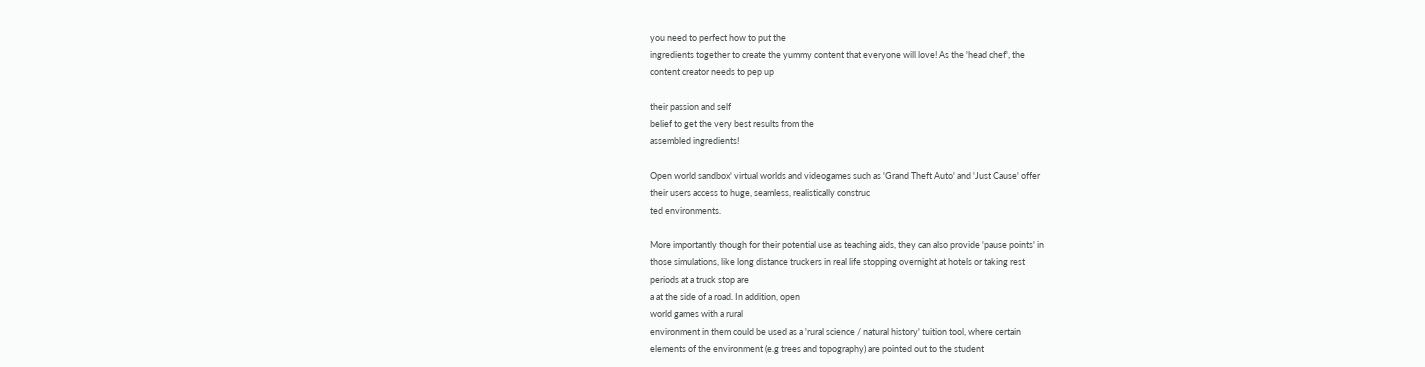you need to perfect how to put the
ingredients together to create the yummy content that everyone will love! As the 'head chef', the
content creator needs to pep up

their passion and self
belief to get the very best results from the
assembled ingredients!

Open world sandbox' virtual worlds and videogames such as 'Grand Theft Auto' and 'Just Cause' offer
their users access to huge, seamless, realistically construc
ted environments.

More importantly though for their potential use as teaching aids, they can also provide 'pause points' in
those simulations, like long distance truckers in real life stopping overnight at hotels or taking rest
periods at a truck stop are
a at the side of a road. In addition, open
world games with a rural
environment in them could be used as a 'rural science / natural history' tuition tool, where certain
elements of the environment (e.g trees and topography) are pointed out to the student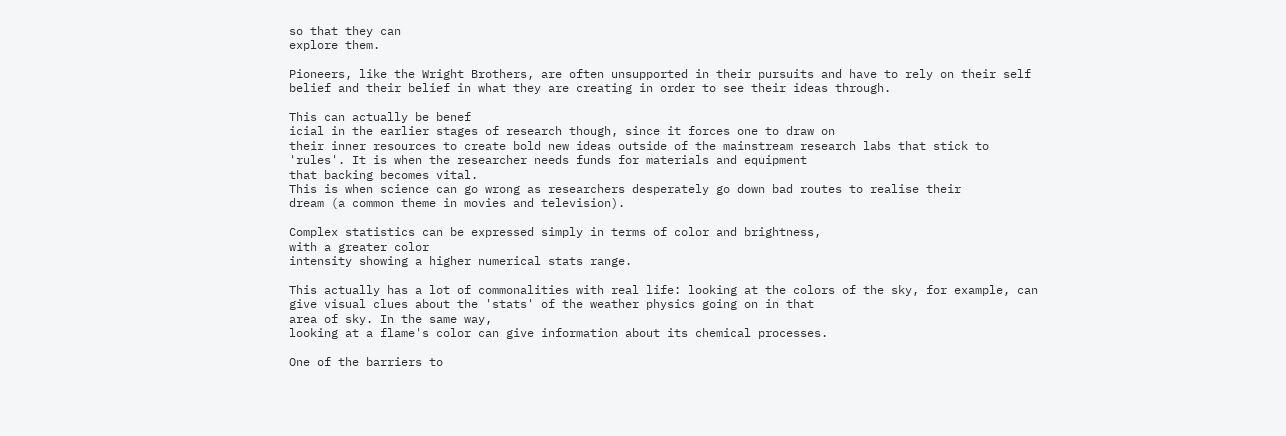so that they can
explore them.

Pioneers, like the Wright Brothers, are often unsupported in their pursuits and have to rely on their self
belief and their belief in what they are creating in order to see their ideas through.

This can actually be benef
icial in the earlier stages of research though, since it forces one to draw on
their inner resources to create bold new ideas outside of the mainstream research labs that stick to
'rules'. It is when the researcher needs funds for materials and equipment
that backing becomes vital.
This is when science can go wrong as researchers desperately go down bad routes to realise their
dream (a common theme in movies and television).

Complex statistics can be expressed simply in terms of color and brightness,
with a greater color
intensity showing a higher numerical stats range.

This actually has a lot of commonalities with real life: looking at the colors of the sky, for example, can
give visual clues about the 'stats' of the weather physics going on in that
area of sky. In the same way,
looking at a flame's color can give information about its chemical processes.

One of the barriers to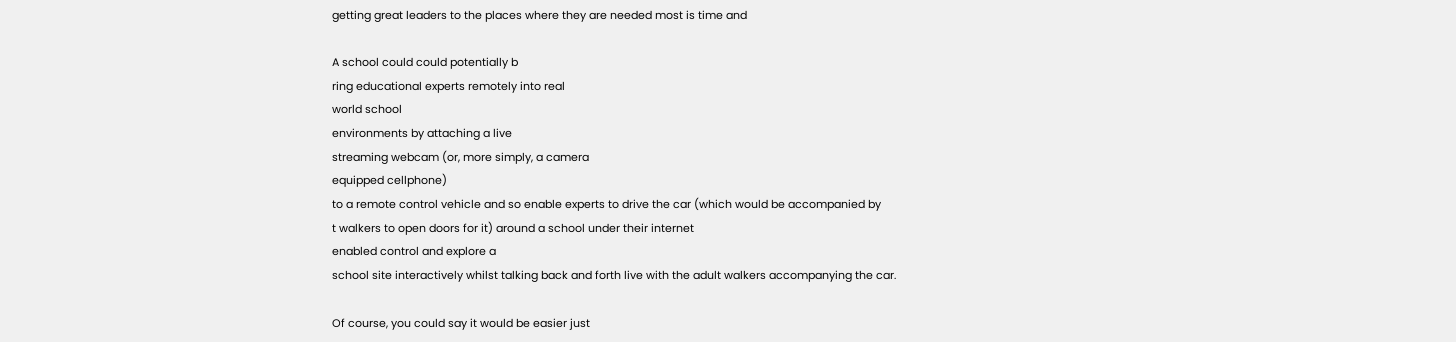getting great leaders to the places where they are needed most is time and

A school could could potentially b
ring educational experts remotely into real
world school
environments by attaching a live
streaming webcam (or, more simply, a camera
equipped cellphone)
to a remote control vehicle and so enable experts to drive the car (which would be accompanied by
t walkers to open doors for it) around a school under their internet
enabled control and explore a
school site interactively whilst talking back and forth live with the adult walkers accompanying the car.

Of course, you could say it would be easier just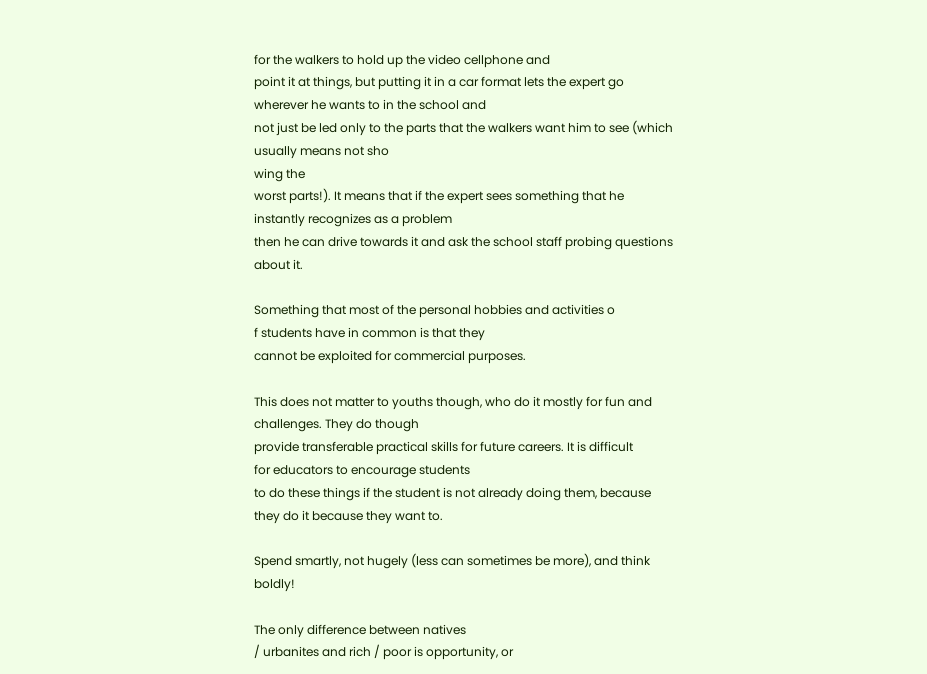for the walkers to hold up the video cellphone and
point it at things, but putting it in a car format lets the expert go wherever he wants to in the school and
not just be led only to the parts that the walkers want him to see (which usually means not sho
wing the
worst parts!). It means that if the expert sees something that he instantly recognizes as a problem
then he can drive towards it and ask the school staff probing questions about it.

Something that most of the personal hobbies and activities o
f students have in common is that they
cannot be exploited for commercial purposes.

This does not matter to youths though, who do it mostly for fun and challenges. They do though
provide transferable practical skills for future careers. It is difficult
for educators to encourage students
to do these things if the student is not already doing them, because they do it because they want to.

Spend smartly, not hugely (less can sometimes be more), and think boldly!

The only difference between natives
/ urbanites and rich / poor is opportunity, or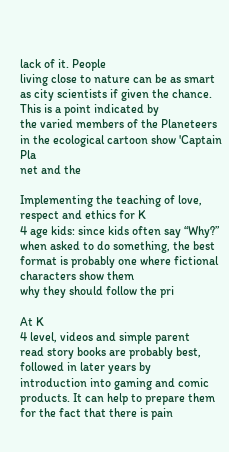lack of it. People
living close to nature can be as smart as city scientists if given the chance. This is a point indicated by
the varied members of the Planeteers in the ecological cartoon show 'Captain Pla
net and the

Implementing the teaching of love, respect and ethics for K
4 age kids: since kids often say “Why?”
when asked to do something, the best format is probably one where fictional characters show them
why they should follow the pri

At K
4 level, videos and simple parent
read story books are probably best, followed in later years by
introduction into gaming and comic products. It can help to prepare them for the fact that there is pain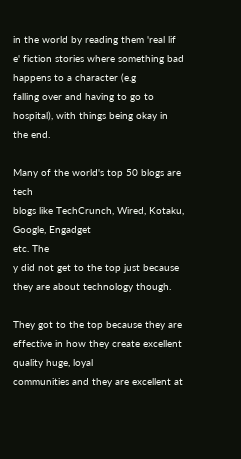in the world by reading them 'real lif
e' fiction stories where something bad happens to a character (e.g
falling over and having to go to hospital), with things being okay in the end.

Many of the world's top 50 blogs are tech
blogs like TechCrunch, Wired, Kotaku, Google, Engadget
etc. The
y did not get to the top just because they are about technology though.

They got to the top because they are effective in how they create excellent
quality huge, loyal
communities and they are excellent at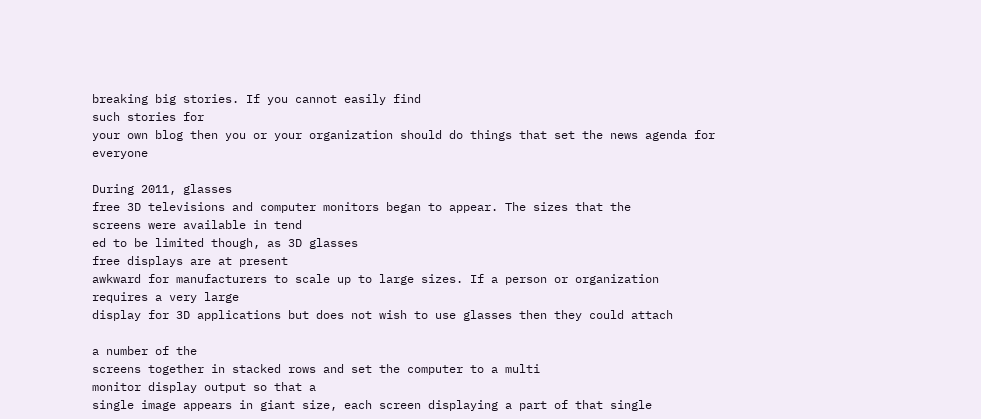breaking big stories. If you cannot easily find
such stories for
your own blog then you or your organization should do things that set the news agenda for everyone

During 2011, glasses
free 3D televisions and computer monitors began to appear. The sizes that the
screens were available in tend
ed to be limited though, as 3D glasses
free displays are at present
awkward for manufacturers to scale up to large sizes. If a person or organization requires a very large
display for 3D applications but does not wish to use glasses then they could attach

a number of the
screens together in stacked rows and set the computer to a multi
monitor display output so that a
single image appears in giant size, each screen displaying a part of that single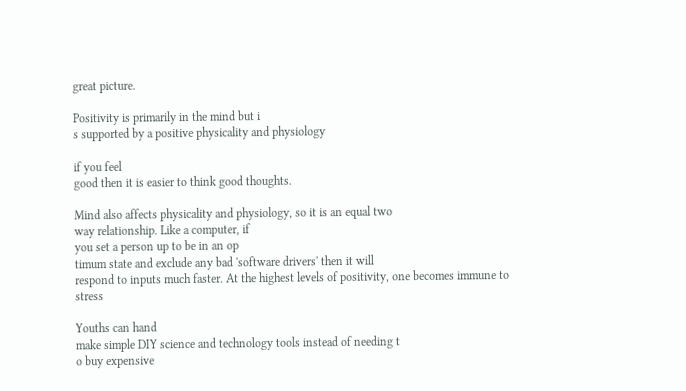great picture.

Positivity is primarily in the mind but i
s supported by a positive physicality and physiology

if you feel
good then it is easier to think good thoughts.

Mind also affects physicality and physiology, so it is an equal two
way relationship. Like a computer, if
you set a person up to be in an op
timum state and exclude any bad 'software drivers' then it will
respond to inputs much faster. At the highest levels of positivity, one becomes immune to stress

Youths can hand
make simple DIY science and technology tools instead of needing t
o buy expensive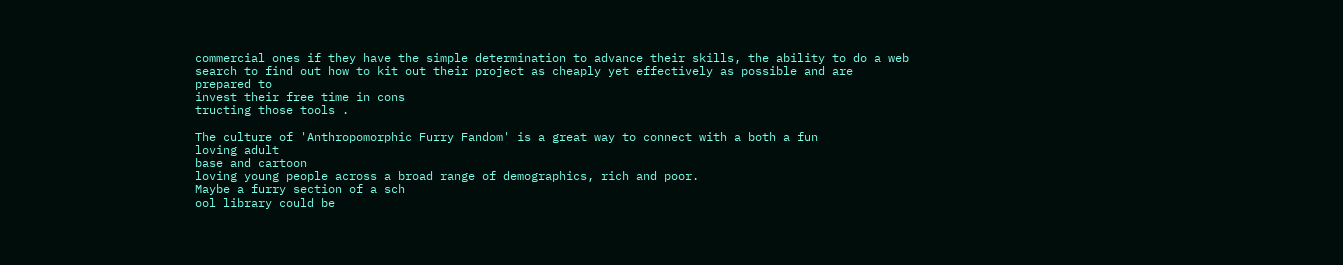commercial ones if they have the simple determination to advance their skills, the ability to do a web
search to find out how to kit out their project as cheaply yet effectively as possible and are prepared to
invest their free time in cons
tructing those tools .

The culture of 'Anthropomorphic Furry Fandom' is a great way to connect with a both a fun
loving adult
base and cartoon
loving young people across a broad range of demographics, rich and poor.
Maybe a furry section of a sch
ool library could be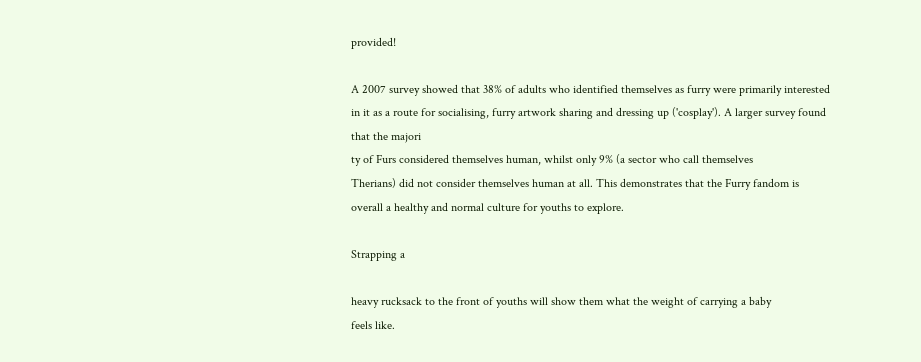provided!

A 2007 survey showed that 38% of adults who identified themselves as furry were primarily interested
in it as a route for socialising, furry artwork sharing and dressing up ('cosplay'). A larger survey found
that the majori
ty of Furs considered themselves human, whilst only 9% (a sector who call themselves
Therians) did not consider themselves human at all. This demonstrates that the Furry fandom is
overall a healthy and normal culture for youths to explore.

Strapping a

heavy rucksack to the front of youths will show them what the weight of carrying a baby
feels like.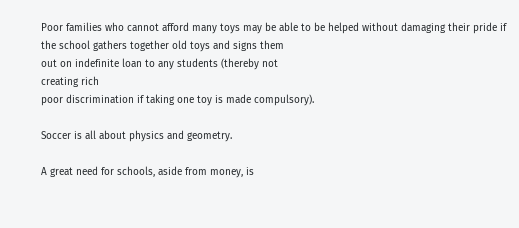Poor families who cannot afford many toys may be able to be helped without damaging their pride if
the school gathers together old toys and signs them
out on indefinite loan to any students (thereby not
creating rich
poor discrimination if taking one toy is made compulsory).

Soccer is all about physics and geometry.

A great need for schools, aside from money, is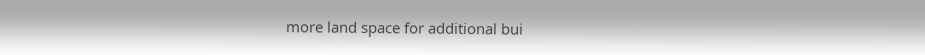more land space for additional bui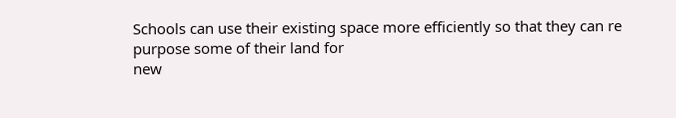Schools can use their existing space more efficiently so that they can re
purpose some of their land for
new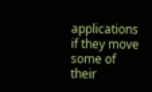applications if they move some of their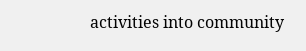activities into community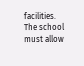facilities. The school must allow